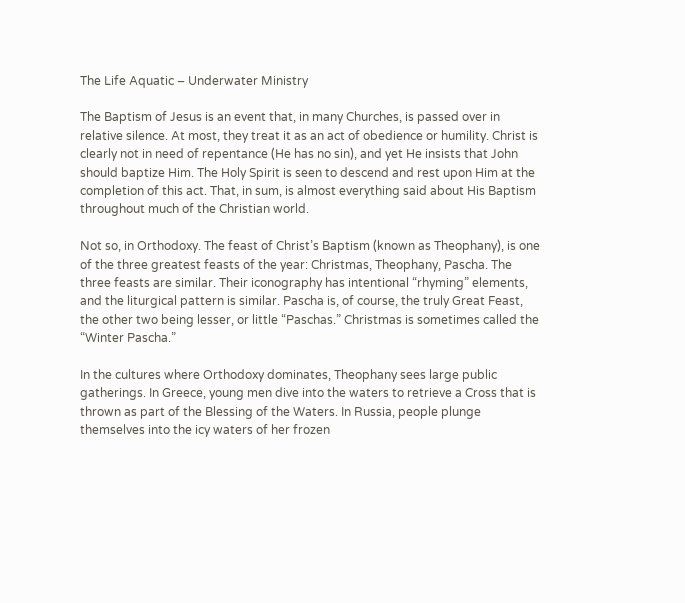The Life Aquatic – Underwater Ministry

The Baptism of Jesus is an event that, in many Churches, is passed over in relative silence. At most, they treat it as an act of obedience or humility. Christ is clearly not in need of repentance (He has no sin), and yet He insists that John should baptize Him. The Holy Spirit is seen to descend and rest upon Him at the completion of this act. That, in sum, is almost everything said about His Baptism throughout much of the Christian world.

Not so, in Orthodoxy. The feast of Christ’s Baptism (known as Theophany), is one of the three greatest feasts of the year: Christmas, Theophany, Pascha. The three feasts are similar. Their iconography has intentional “rhyming” elements, and the liturgical pattern is similar. Pascha is, of course, the truly Great Feast, the other two being lesser, or little “Paschas.” Christmas is sometimes called the “Winter Pascha.”

In the cultures where Orthodoxy dominates, Theophany sees large public gatherings. In Greece, young men dive into the waters to retrieve a Cross that is thrown as part of the Blessing of the Waters. In Russia, people plunge themselves into the icy waters of her frozen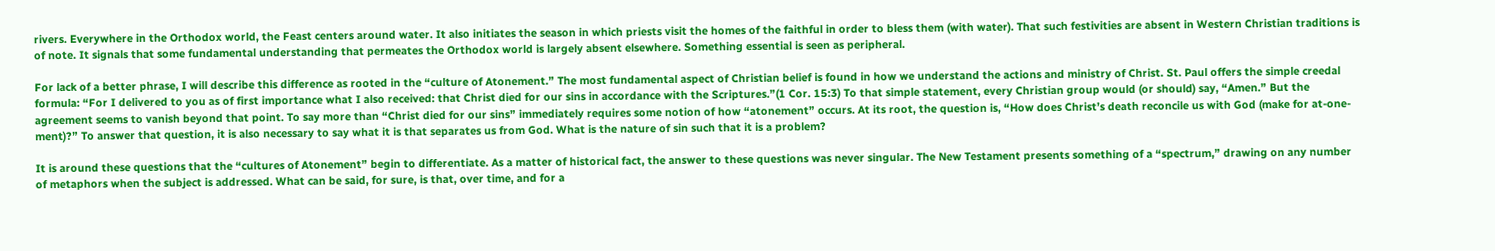rivers. Everywhere in the Orthodox world, the Feast centers around water. It also initiates the season in which priests visit the homes of the faithful in order to bless them (with water). That such festivities are absent in Western Christian traditions is of note. It signals that some fundamental understanding that permeates the Orthodox world is largely absent elsewhere. Something essential is seen as peripheral.

For lack of a better phrase, I will describe this difference as rooted in the “culture of Atonement.” The most fundamental aspect of Christian belief is found in how we understand the actions and ministry of Christ. St. Paul offers the simple creedal formula: “For I delivered to you as of first importance what I also received: that Christ died for our sins in accordance with the Scriptures.”(1 Cor. 15:3) To that simple statement, every Christian group would (or should) say, “Amen.” But the agreement seems to vanish beyond that point. To say more than “Christ died for our sins” immediately requires some notion of how “atonement” occurs. At its root, the question is, “How does Christ’s death reconcile us with God (make for at-one-ment)?” To answer that question, it is also necessary to say what it is that separates us from God. What is the nature of sin such that it is a problem?

It is around these questions that the “cultures of Atonement” begin to differentiate. As a matter of historical fact, the answer to these questions was never singular. The New Testament presents something of a “spectrum,” drawing on any number of metaphors when the subject is addressed. What can be said, for sure, is that, over time, and for a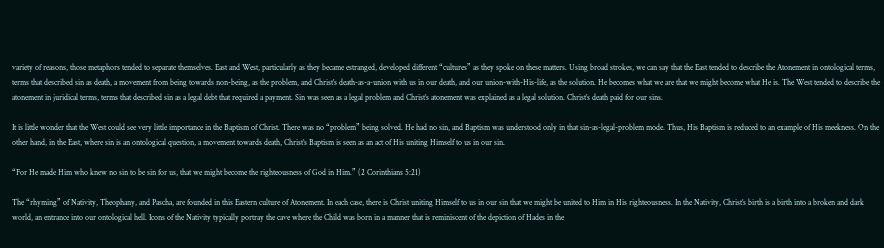variety of reasons, those metaphors tended to separate themselves. East and West, particularly as they became estranged, developed different “cultures” as they spoke on these matters. Using broad strokes, we can say that the East tended to describe the Atonement in ontological terms, terms that described sin as death, a movement from being towards non-being, as the problem, and Christ’s death-as-a-union with us in our death, and our union-with-His-life, as the solution. He becomes what we are that we might become what He is. The West tended to describe the atonement in juridical terms, terms that described sin as a legal debt that required a payment. Sin was seen as a legal problem and Christ’s atonement was explained as a legal solution. Christ’s death paid for our sins.

It is little wonder that the West could see very little importance in the Baptism of Christ. There was no “problem” being solved. He had no sin, and Baptism was understood only in that sin-as-legal-problem mode. Thus, His Baptism is reduced to an example of His meekness. On the other hand, in the East, where sin is an ontological question, a movement towards death, Christ’s Baptism is seen as an act of His uniting Himself to us in our sin.

“For He made Him who knew no sin to be sin for us, that we might become the righteousness of God in Him.” (2 Corinthians 5:21)

The “rhyming” of Nativity, Theophany, and Pascha, are founded in this Eastern culture of Atonement. In each case, there is Christ uniting Himself to us in our sin that we might be united to Him in His righteousness. In the Nativity, Christ’s birth is a birth into a broken and dark world, an entrance into our ontological hell. Icons of the Nativity typically portray the cave where the Child was born in a manner that is reminiscent of the depiction of Hades in the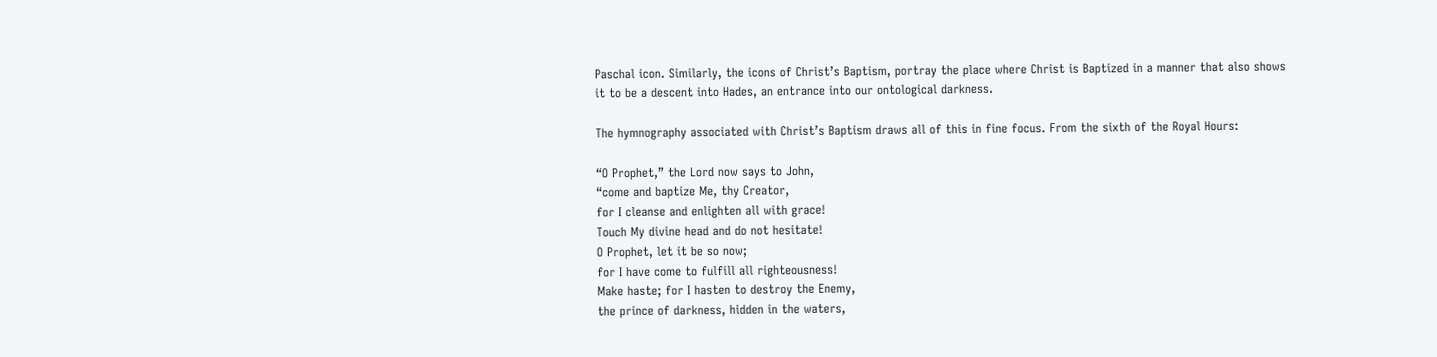Paschal icon. Similarly, the icons of Christ’s Baptism, portray the place where Christ is Baptized in a manner that also shows it to be a descent into Hades, an entrance into our ontological darkness.

The hymnography associated with Christ’s Baptism draws all of this in fine focus. From the sixth of the Royal Hours:

“O Prophet,” the Lord now says to John,
“come and baptize Me, thy Creator,
for I cleanse and enlighten all with grace!
Touch My divine head and do not hesitate!
O Prophet, let it be so now;
for I have come to fulfill all righteousness!
Make haste; for I hasten to destroy the Enemy,
the prince of darkness, hidden in the waters,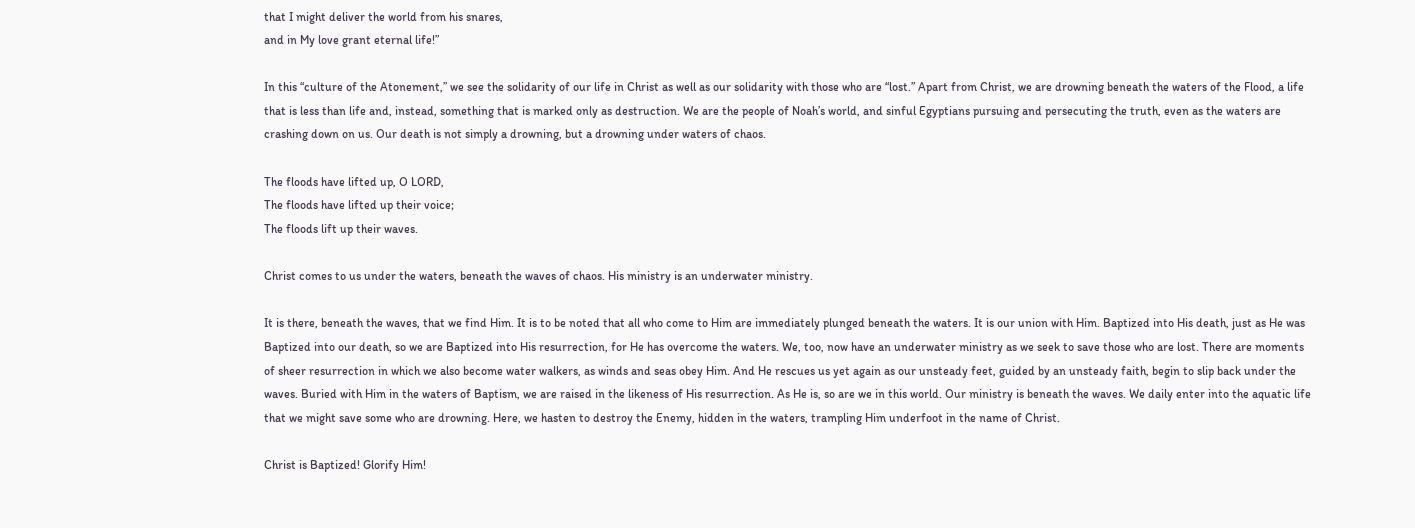that I might deliver the world from his snares,
and in My love grant eternal life!”

In this “culture of the Atonement,” we see the solidarity of our life in Christ as well as our solidarity with those who are “lost.” Apart from Christ, we are drowning beneath the waters of the Flood, a life that is less than life and, instead, something that is marked only as destruction. We are the people of Noah’s world, and sinful Egyptians pursuing and persecuting the truth, even as the waters are crashing down on us. Our death is not simply a drowning, but a drowning under waters of chaos.

The floods have lifted up, O LORD,
The floods have lifted up their voice;
The floods lift up their waves.

Christ comes to us under the waters, beneath the waves of chaos. His ministry is an underwater ministry.

It is there, beneath the waves, that we find Him. It is to be noted that all who come to Him are immediately plunged beneath the waters. It is our union with Him. Baptized into His death, just as He was Baptized into our death, so we are Baptized into His resurrection, for He has overcome the waters. We, too, now have an underwater ministry as we seek to save those who are lost. There are moments of sheer resurrection in which we also become water walkers, as winds and seas obey Him. And He rescues us yet again as our unsteady feet, guided by an unsteady faith, begin to slip back under the waves. Buried with Him in the waters of Baptism, we are raised in the likeness of His resurrection. As He is, so are we in this world. Our ministry is beneath the waves. We daily enter into the aquatic life that we might save some who are drowning. Here, we hasten to destroy the Enemy, hidden in the waters, trampling Him underfoot in the name of Christ.

Christ is Baptized! Glorify Him!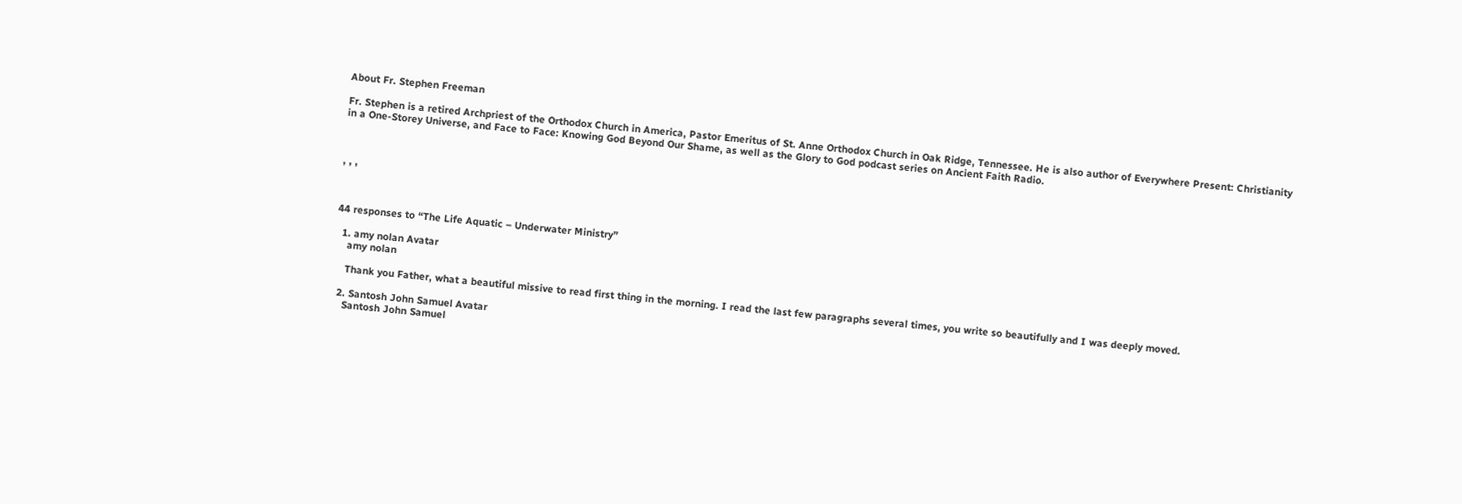About Fr. Stephen Freeman

Fr. Stephen is a retired Archpriest of the Orthodox Church in America, Pastor Emeritus of St. Anne Orthodox Church in Oak Ridge, Tennessee. He is also author of Everywhere Present: Christianity in a One-Storey Universe, and Face to Face: Knowing God Beyond Our Shame, as well as the Glory to God podcast series on Ancient Faith Radio.



, , ,



44 responses to “The Life Aquatic – Underwater Ministry”

  1. amy nolan Avatar
    amy nolan

    Thank you Father, what a beautiful missive to read first thing in the morning. I read the last few paragraphs several times, you write so beautifully and I was deeply moved.

  2. Santosh John Samuel Avatar
    Santosh John Samuel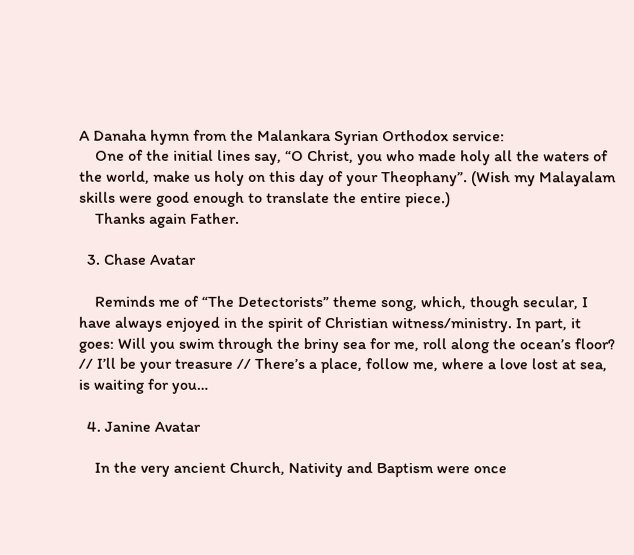A Danaha hymn from the Malankara Syrian Orthodox service:
    One of the initial lines say, “O Christ, you who made holy all the waters of the world, make us holy on this day of your Theophany”. (Wish my Malayalam skills were good enough to translate the entire piece.)
    Thanks again Father.

  3. Chase Avatar

    Reminds me of “The Detectorists” theme song, which, though secular, I have always enjoyed in the spirit of Christian witness/ministry. In part, it goes: Will you swim through the briny sea for me, roll along the ocean’s floor? // I’ll be your treasure // There’s a place, follow me, where a love lost at sea, is waiting for you…

  4. Janine Avatar

    In the very ancient Church, Nativity and Baptism were once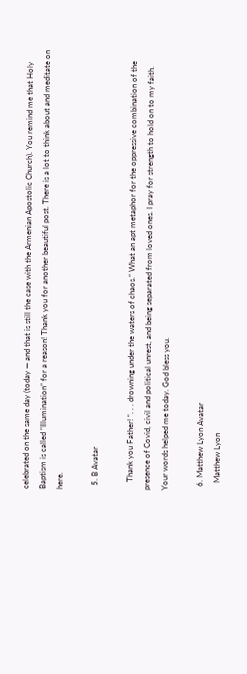celebrated on the same day (today — and that is still the case with the Armenian Apostolic Church). You remind me that Holy Baptism is called “Illumination” for a reason! Thank you for another beautiful post. There is a lot to think about and meditate on here.

  5. B Avatar

    Thank you Father! “. . . drowning under the waters of chaos.” What an apt metaphor for the oppressive combination of the presence of Covid, civil and political unrest, and being separated from loved ones. I pray for strength to hold on to my faith. Your words helped me today. God bless you.

  6. Matthew Lyon Avatar
    Matthew Lyon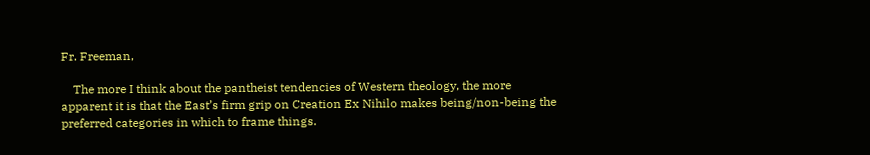Fr. Freeman,

    The more I think about the pantheist tendencies of Western theology, the more apparent it is that the East’s firm grip on Creation Ex Nihilo makes being/non-being the preferred categories in which to frame things.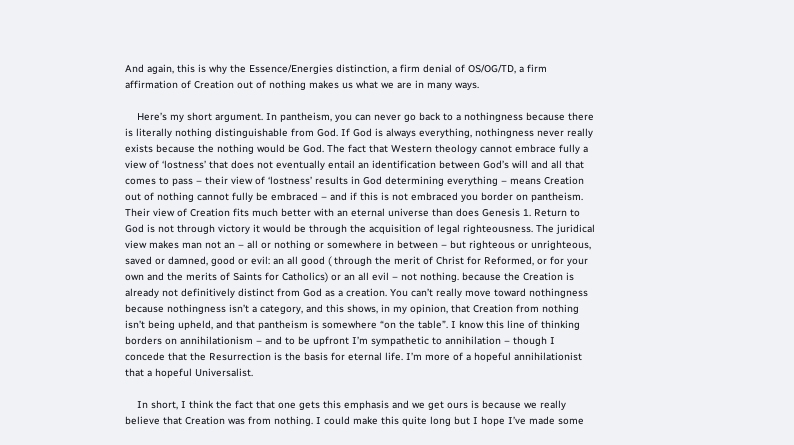And again, this is why the Essence/Energies distinction, a firm denial of OS/OG/TD, a firm affirmation of Creation out of nothing makes us what we are in many ways.

    Here’s my short argument. In pantheism, you can never go back to a nothingness because there is literally nothing distinguishable from God. If God is always everything, nothingness never really exists because the nothing would be God. The fact that Western theology cannot embrace fully a view of ‘lostness’ that does not eventually entail an identification between God’s will and all that comes to pass – their view of ‘lostness’ results in God determining everything – means Creation out of nothing cannot fully be embraced – and if this is not embraced you border on pantheism. Their view of Creation fits much better with an eternal universe than does Genesis 1. Return to God is not through victory it would be through the acquisition of legal righteousness. The juridical view makes man not an – all or nothing or somewhere in between – but righteous or unrighteous, saved or damned, good or evil: an all good ( through the merit of Christ for Reformed, or for your own and the merits of Saints for Catholics) or an all evil – not nothing. because the Creation is already not definitively distinct from God as a creation. You can’t really move toward nothingness because nothingness isn’t a category, and this shows, in my opinion, that Creation from nothing isn’t being upheld, and that pantheism is somewhere “on the table”. I know this line of thinking borders on annihilationism – and to be upfront I’m sympathetic to annihilation – though I concede that the Resurrection is the basis for eternal life. I’m more of a hopeful annihilationist that a hopeful Universalist.

    In short, I think the fact that one gets this emphasis and we get ours is because we really believe that Creation was from nothing. I could make this quite long but I hope I’ve made some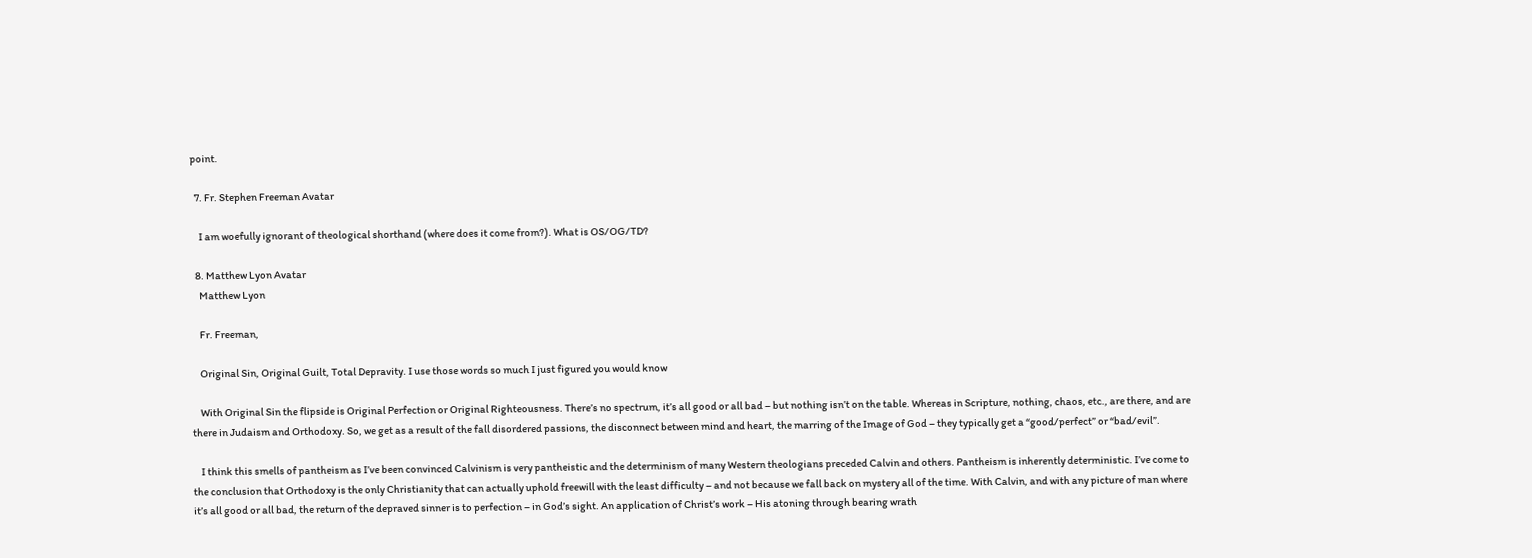point.

  7. Fr. Stephen Freeman Avatar

    I am woefully ignorant of theological shorthand (where does it come from?). What is OS/OG/TD?

  8. Matthew Lyon Avatar
    Matthew Lyon

    Fr. Freeman,

    Original Sin, Original Guilt, Total Depravity. I use those words so much I just figured you would know

    With Original Sin the flipside is Original Perfection or Original Righteousness. There’s no spectrum, it’s all good or all bad – but nothing isn’t on the table. Whereas in Scripture, nothing, chaos, etc., are there, and are there in Judaism and Orthodoxy. So, we get as a result of the fall disordered passions, the disconnect between mind and heart, the marring of the Image of God – they typically get a “good/perfect” or “bad/evil”.

    I think this smells of pantheism as I’ve been convinced Calvinism is very pantheistic and the determinism of many Western theologians preceded Calvin and others. Pantheism is inherently deterministic. I’ve come to the conclusion that Orthodoxy is the only Christianity that can actually uphold freewill with the least difficulty – and not because we fall back on mystery all of the time. With Calvin, and with any picture of man where it’s all good or all bad, the return of the depraved sinner is to perfection – in God’s sight. An application of Christ’s work – His atoning through bearing wrath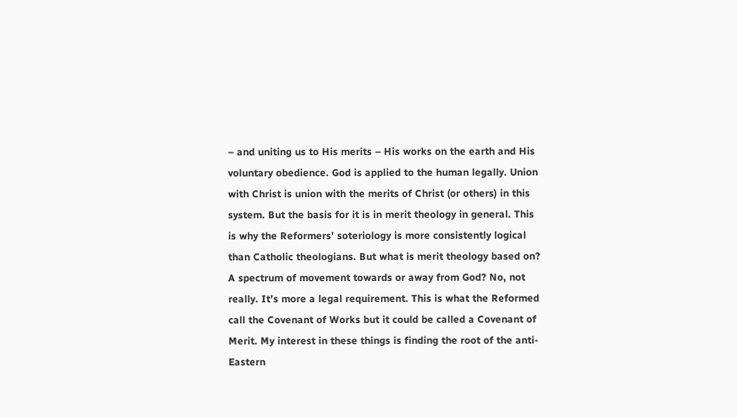– and uniting us to His merits – His works on the earth and His voluntary obedience. God is applied to the human legally. Union with Christ is union with the merits of Christ (or others) in this system. But the basis for it is in merit theology in general. This is why the Reformers’ soteriology is more consistently logical than Catholic theologians. But what is merit theology based on? A spectrum of movement towards or away from God? No, not really. It’s more a legal requirement. This is what the Reformed call the Covenant of Works but it could be called a Covenant of Merit. My interest in these things is finding the root of the anti-Eastern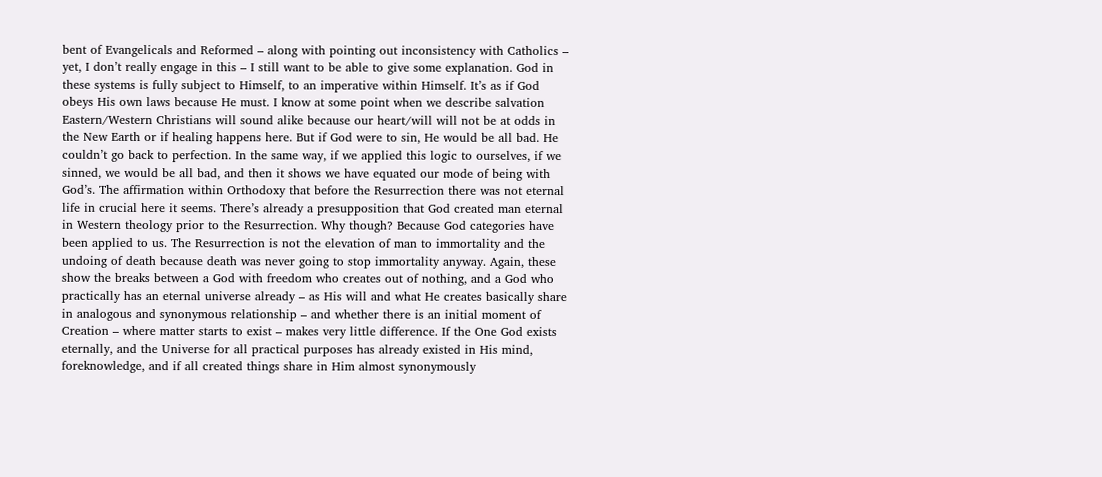bent of Evangelicals and Reformed – along with pointing out inconsistency with Catholics – yet, I don’t really engage in this – I still want to be able to give some explanation. God in these systems is fully subject to Himself, to an imperative within Himself. It’s as if God obeys His own laws because He must. I know at some point when we describe salvation Eastern/Western Christians will sound alike because our heart/will will not be at odds in the New Earth or if healing happens here. But if God were to sin, He would be all bad. He couldn’t go back to perfection. In the same way, if we applied this logic to ourselves, if we sinned, we would be all bad, and then it shows we have equated our mode of being with God’s. The affirmation within Orthodoxy that before the Resurrection there was not eternal life in crucial here it seems. There’s already a presupposition that God created man eternal in Western theology prior to the Resurrection. Why though? Because God categories have been applied to us. The Resurrection is not the elevation of man to immortality and the undoing of death because death was never going to stop immortality anyway. Again, these show the breaks between a God with freedom who creates out of nothing, and a God who practically has an eternal universe already – as His will and what He creates basically share in analogous and synonymous relationship – and whether there is an initial moment of Creation – where matter starts to exist – makes very little difference. If the One God exists eternally, and the Universe for all practical purposes has already existed in His mind, foreknowledge, and if all created things share in Him almost synonymously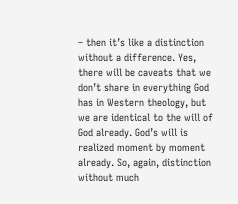– then it’s like a distinction without a difference. Yes, there will be caveats that we don’t share in everything God has in Western theology, but we are identical to the will of God already. God’s will is realized moment by moment already. So, again, distinction without much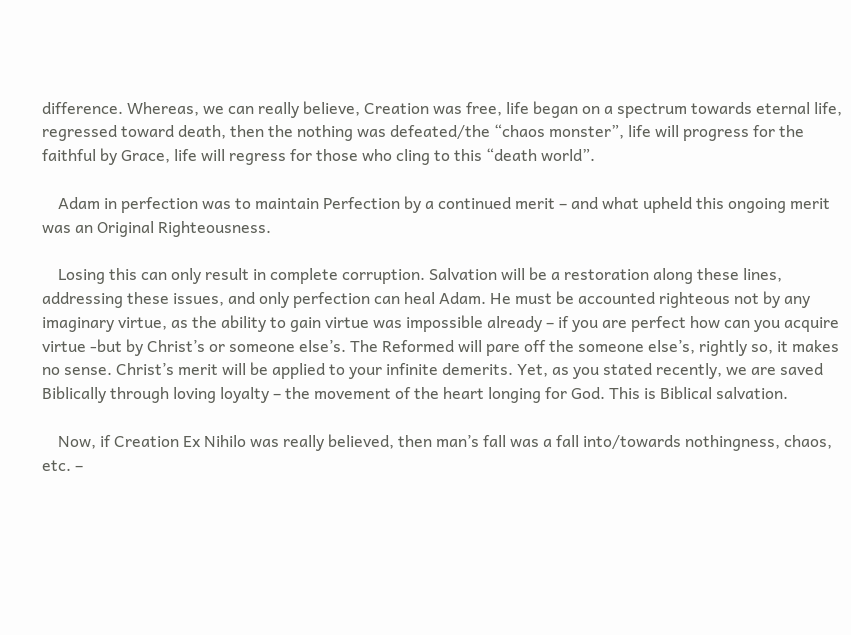difference. Whereas, we can really believe, Creation was free, life began on a spectrum towards eternal life, regressed toward death, then the nothing was defeated/the “chaos monster”, life will progress for the faithful by Grace, life will regress for those who cling to this “death world”.

    Adam in perfection was to maintain Perfection by a continued merit – and what upheld this ongoing merit was an Original Righteousness.

    Losing this can only result in complete corruption. Salvation will be a restoration along these lines, addressing these issues, and only perfection can heal Adam. He must be accounted righteous not by any imaginary virtue, as the ability to gain virtue was impossible already – if you are perfect how can you acquire virtue -but by Christ’s or someone else’s. The Reformed will pare off the someone else’s, rightly so, it makes no sense. Christ’s merit will be applied to your infinite demerits. Yet, as you stated recently, we are saved Biblically through loving loyalty – the movement of the heart longing for God. This is Biblical salvation.

    Now, if Creation Ex Nihilo was really believed, then man’s fall was a fall into/towards nothingness, chaos, etc. –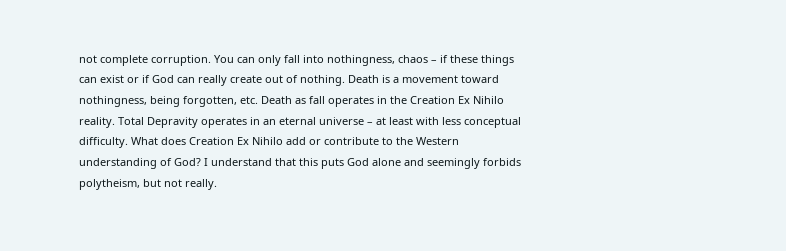not complete corruption. You can only fall into nothingness, chaos – if these things can exist or if God can really create out of nothing. Death is a movement toward nothingness, being forgotten, etc. Death as fall operates in the Creation Ex Nihilo reality. Total Depravity operates in an eternal universe – at least with less conceptual difficulty. What does Creation Ex Nihilo add or contribute to the Western understanding of God? I understand that this puts God alone and seemingly forbids polytheism, but not really.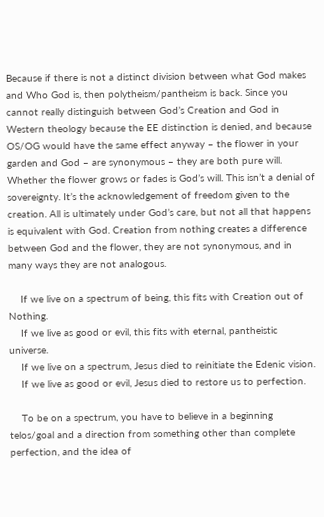Because if there is not a distinct division between what God makes and Who God is, then polytheism/pantheism is back. Since you cannot really distinguish between God’s Creation and God in Western theology because the EE distinction is denied, and because OS/OG would have the same effect anyway – the flower in your garden and God – are synonymous – they are both pure will. Whether the flower grows or fades is God’s will. This isn’t a denial of sovereignty. It’s the acknowledgement of freedom given to the creation. All is ultimately under God’s care, but not all that happens is equivalent with God. Creation from nothing creates a difference between God and the flower, they are not synonymous, and in many ways they are not analogous.

    If we live on a spectrum of being, this fits with Creation out of Nothing.
    If we live as good or evil, this fits with eternal, pantheistic universe.
    If we live on a spectrum, Jesus died to reinitiate the Edenic vision.
    If we live as good or evil, Jesus died to restore us to perfection.

    To be on a spectrum, you have to believe in a beginning telos/goal and a direction from something other than complete perfection, and the idea of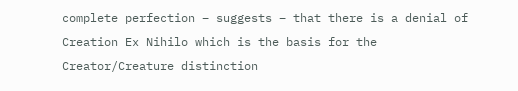complete perfection – suggests – that there is a denial of Creation Ex Nihilo which is the basis for the Creator/Creature distinction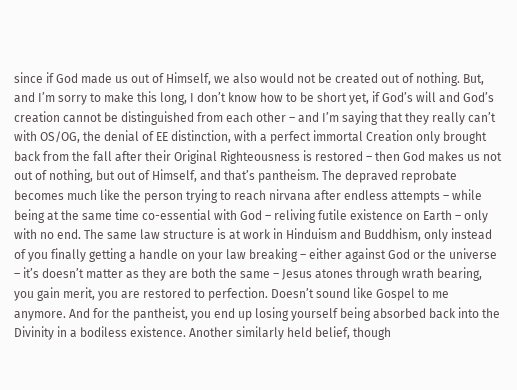since if God made us out of Himself, we also would not be created out of nothing. But, and I’m sorry to make this long, I don’t know how to be short yet, if God’s will and God’s creation cannot be distinguished from each other – and I’m saying that they really can’t with OS/OG, the denial of EE distinction, with a perfect immortal Creation only brought back from the fall after their Original Righteousness is restored – then God makes us not out of nothing, but out of Himself, and that’s pantheism. The depraved reprobate becomes much like the person trying to reach nirvana after endless attempts – while being at the same time co-essential with God – reliving futile existence on Earth – only with no end. The same law structure is at work in Hinduism and Buddhism, only instead of you finally getting a handle on your law breaking – either against God or the universe – it’s doesn’t matter as they are both the same – Jesus atones through wrath bearing, you gain merit, you are restored to perfection. Doesn’t sound like Gospel to me anymore. And for the pantheist, you end up losing yourself being absorbed back into the Divinity in a bodiless existence. Another similarly held belief, though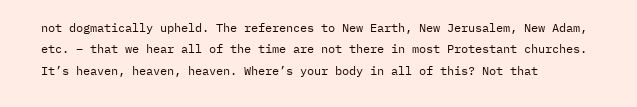not dogmatically upheld. The references to New Earth, New Jerusalem, New Adam, etc. – that we hear all of the time are not there in most Protestant churches. It’s heaven, heaven, heaven. Where’s your body in all of this? Not that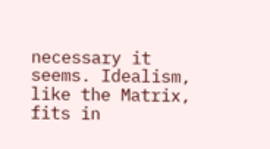necessary it seems. Idealism, like the Matrix, fits in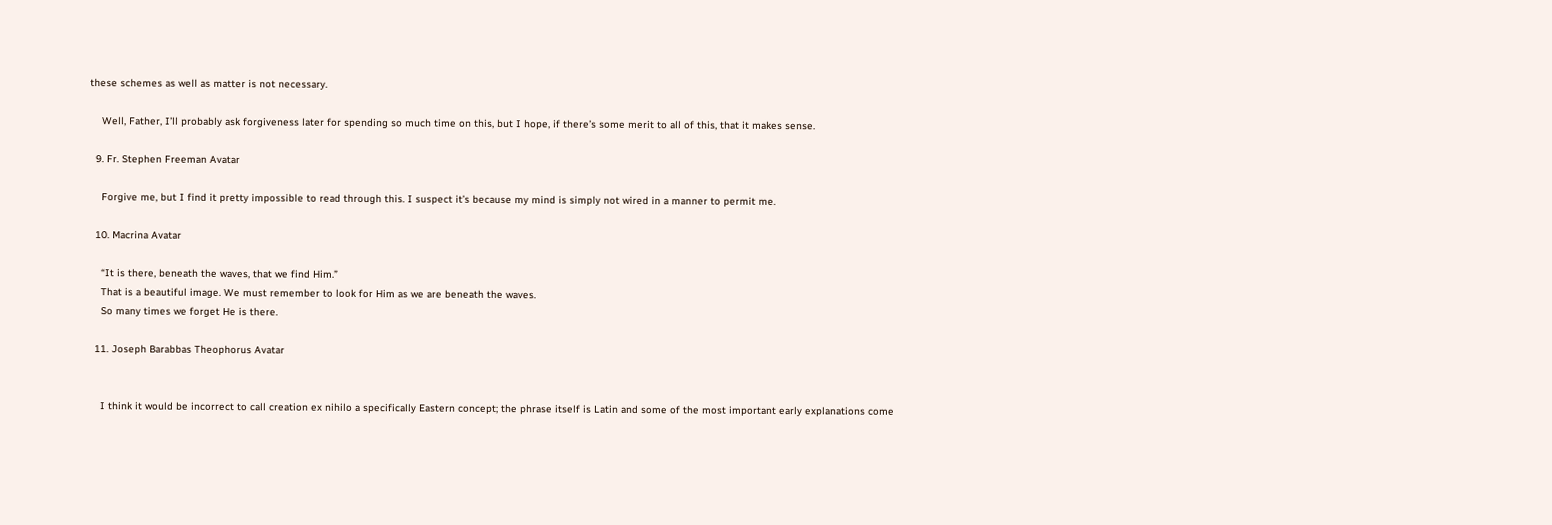these schemes as well as matter is not necessary.

    Well, Father, I’ll probably ask forgiveness later for spending so much time on this, but I hope, if there’s some merit to all of this, that it makes sense.

  9. Fr. Stephen Freeman Avatar

    Forgive me, but I find it pretty impossible to read through this. I suspect it’s because my mind is simply not wired in a manner to permit me.

  10. Macrina Avatar

    “It is there, beneath the waves, that we find Him.”
    That is a beautiful image. We must remember to look for Him as we are beneath the waves.
    So many times we forget He is there.

  11. Joseph Barabbas Theophorus Avatar


    I think it would be incorrect to call creation ex nihilo a specifically Eastern concept; the phrase itself is Latin and some of the most important early explanations come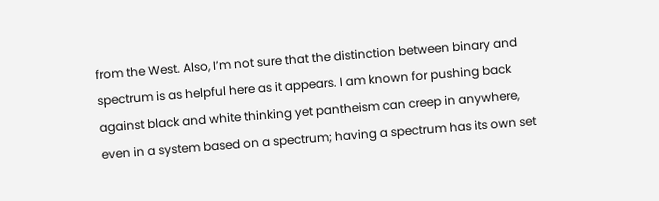from the West. Also, I’m not sure that the distinction between binary and spectrum is as helpful here as it appears. I am known for pushing back against black and white thinking yet pantheism can creep in anywhere, even in a system based on a spectrum; having a spectrum has its own set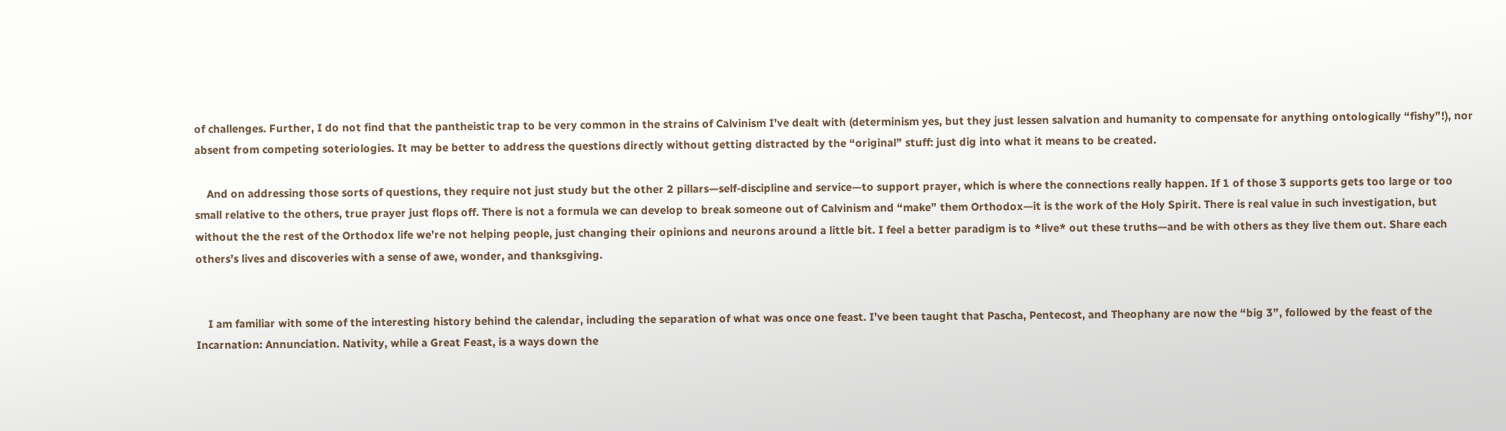of challenges. Further, I do not find that the pantheistic trap to be very common in the strains of Calvinism I’ve dealt with (determinism yes, but they just lessen salvation and humanity to compensate for anything ontologically “fishy”!), nor absent from competing soteriologies. It may be better to address the questions directly without getting distracted by the “original” stuff: just dig into what it means to be created.

    And on addressing those sorts of questions, they require not just study but the other 2 pillars—self-discipline and service—to support prayer, which is where the connections really happen. If 1 of those 3 supports gets too large or too small relative to the others, true prayer just flops off. There is not a formula we can develop to break someone out of Calvinism and “make” them Orthodox—it is the work of the Holy Spirit. There is real value in such investigation, but without the the rest of the Orthodox life we’re not helping people, just changing their opinions and neurons around a little bit. I feel a better paradigm is to *live* out these truths—and be with others as they live them out. Share each others’s lives and discoveries with a sense of awe, wonder, and thanksgiving.


    I am familiar with some of the interesting history behind the calendar, including the separation of what was once one feast. I’ve been taught that Pascha, Pentecost, and Theophany are now the “big 3”, followed by the feast of the Incarnation: Annunciation. Nativity, while a Great Feast, is a ways down the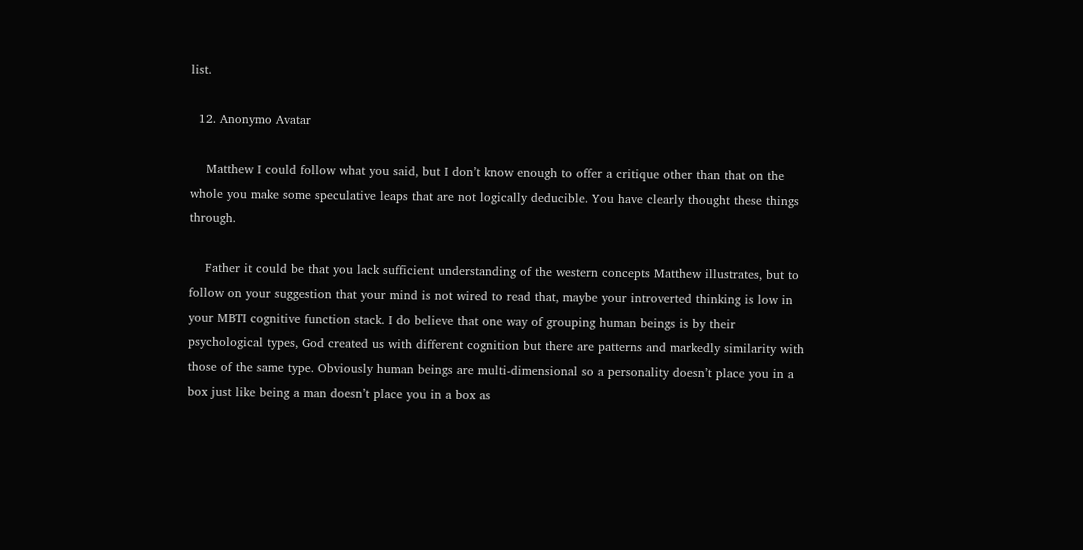list.

  12. Anonymo Avatar

    Matthew I could follow what you said, but I don’t know enough to offer a critique other than that on the whole you make some speculative leaps that are not logically deducible. You have clearly thought these things through.

    Father it could be that you lack sufficient understanding of the western concepts Matthew illustrates, but to follow on your suggestion that your mind is not wired to read that, maybe your introverted thinking is low in your MBTI cognitive function stack. I do believe that one way of grouping human beings is by their psychological types, God created us with different cognition but there are patterns and markedly similarity with those of the same type. Obviously human beings are multi-dimensional so a personality doesn’t place you in a box just like being a man doesn’t place you in a box as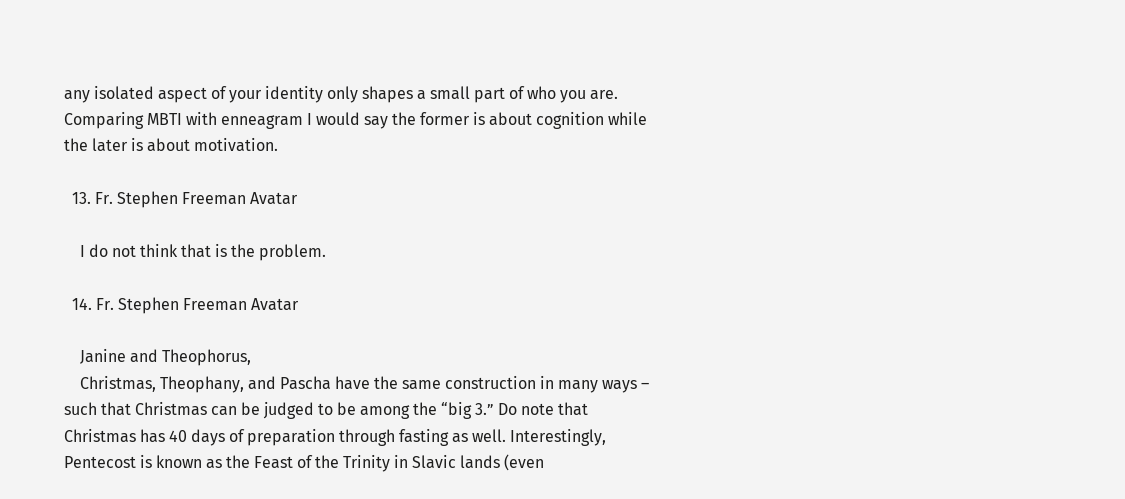any isolated aspect of your identity only shapes a small part of who you are. Comparing MBTI with enneagram I would say the former is about cognition while the later is about motivation.

  13. Fr. Stephen Freeman Avatar

    I do not think that is the problem.

  14. Fr. Stephen Freeman Avatar

    Janine and Theophorus,
    Christmas, Theophany, and Pascha have the same construction in many ways – such that Christmas can be judged to be among the “big 3.” Do note that Christmas has 40 days of preparation through fasting as well. Interestingly, Pentecost is known as the Feast of the Trinity in Slavic lands (even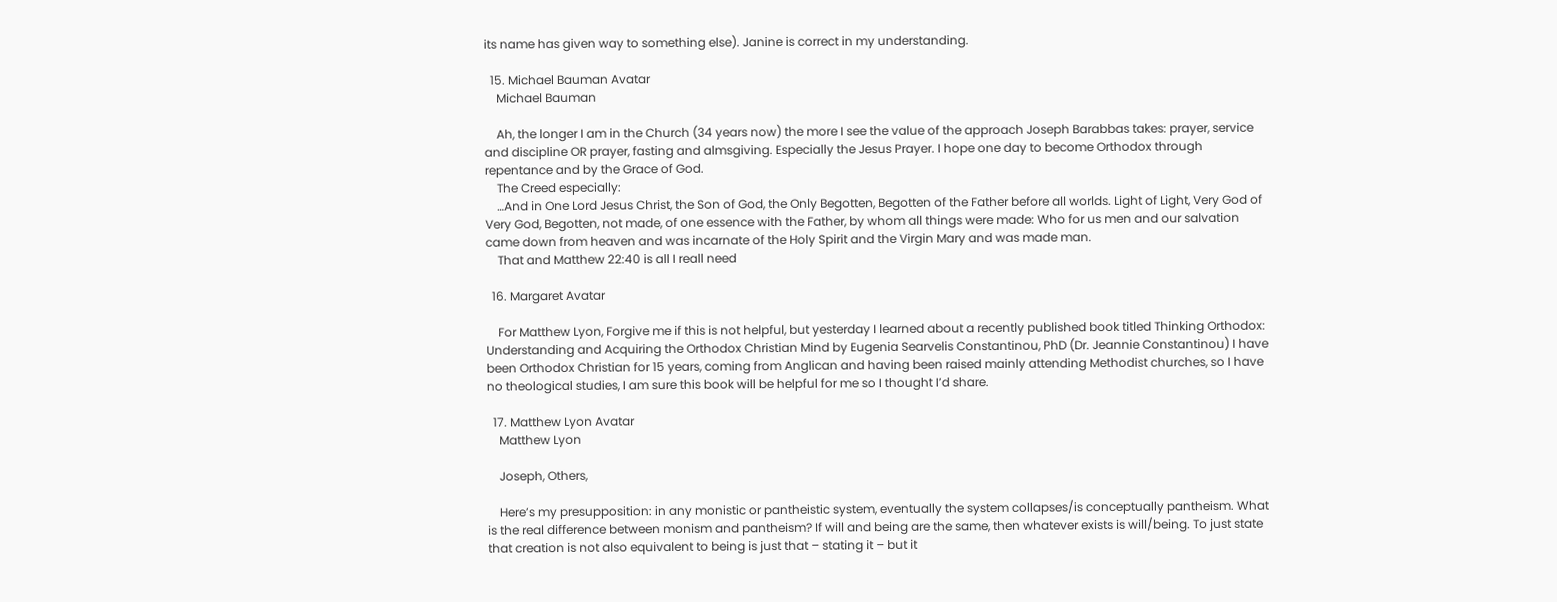its name has given way to something else). Janine is correct in my understanding.

  15. Michael Bauman Avatar
    Michael Bauman

    Ah, the longer I am in the Church (34 years now) the more I see the value of the approach Joseph Barabbas takes: prayer, service and discipline OR prayer, fasting and almsgiving. Especially the Jesus Prayer. I hope one day to become Orthodox through repentance and by the Grace of God.
    The Creed especially:
    …And in One Lord Jesus Christ, the Son of God, the Only Begotten, Begotten of the Father before all worlds. Light of Light, Very God of Very God, Begotten, not made, of one essence with the Father, by whom all things were made: Who for us men and our salvation came down from heaven and was incarnate of the Holy Spirit and the Virgin Mary and was made man.
    That and Matthew 22:40 is all I reall need

  16. Margaret Avatar

    For Matthew Lyon, Forgive me if this is not helpful, but yesterday I learned about a recently published book titled Thinking Orthodox: Understanding and Acquiring the Orthodox Christian Mind by Eugenia Searvelis Constantinou, PhD (Dr. Jeannie Constantinou) I have been Orthodox Christian for 15 years, coming from Anglican and having been raised mainly attending Methodist churches, so I have no theological studies, I am sure this book will be helpful for me so I thought I’d share.

  17. Matthew Lyon Avatar
    Matthew Lyon

    Joseph, Others,

    Here’s my presupposition: in any monistic or pantheistic system, eventually the system collapses/is conceptually pantheism. What is the real difference between monism and pantheism? If will and being are the same, then whatever exists is will/being. To just state that creation is not also equivalent to being is just that – stating it – but it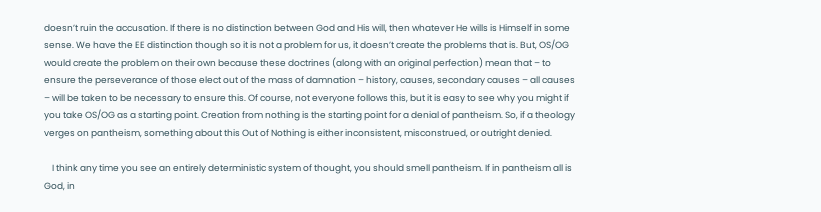doesn’t ruin the accusation. If there is no distinction between God and His will, then whatever He wills is Himself in some sense. We have the EE distinction though so it is not a problem for us, it doesn’t create the problems that is. But, OS/OG would create the problem on their own because these doctrines (along with an original perfection) mean that – to ensure the perseverance of those elect out of the mass of damnation – history, causes, secondary causes – all causes – will be taken to be necessary to ensure this. Of course, not everyone follows this, but it is easy to see why you might if you take OS/OG as a starting point. Creation from nothing is the starting point for a denial of pantheism. So, if a theology verges on pantheism, something about this Out of Nothing is either inconsistent, misconstrued, or outright denied.

    I think any time you see an entirely deterministic system of thought, you should smell pantheism. If in pantheism all is God, in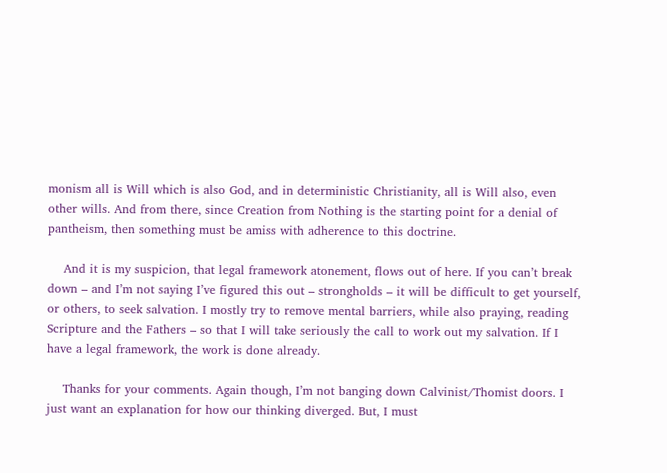monism all is Will which is also God, and in deterministic Christianity, all is Will also, even other wills. And from there, since Creation from Nothing is the starting point for a denial of pantheism, then something must be amiss with adherence to this doctrine.

    And it is my suspicion, that legal framework atonement, flows out of here. If you can’t break down – and I’m not saying I’ve figured this out – strongholds – it will be difficult to get yourself, or others, to seek salvation. I mostly try to remove mental barriers, while also praying, reading Scripture and the Fathers – so that I will take seriously the call to work out my salvation. If I have a legal framework, the work is done already.

    Thanks for your comments. Again though, I’m not banging down Calvinist/Thomist doors. I just want an explanation for how our thinking diverged. But, I must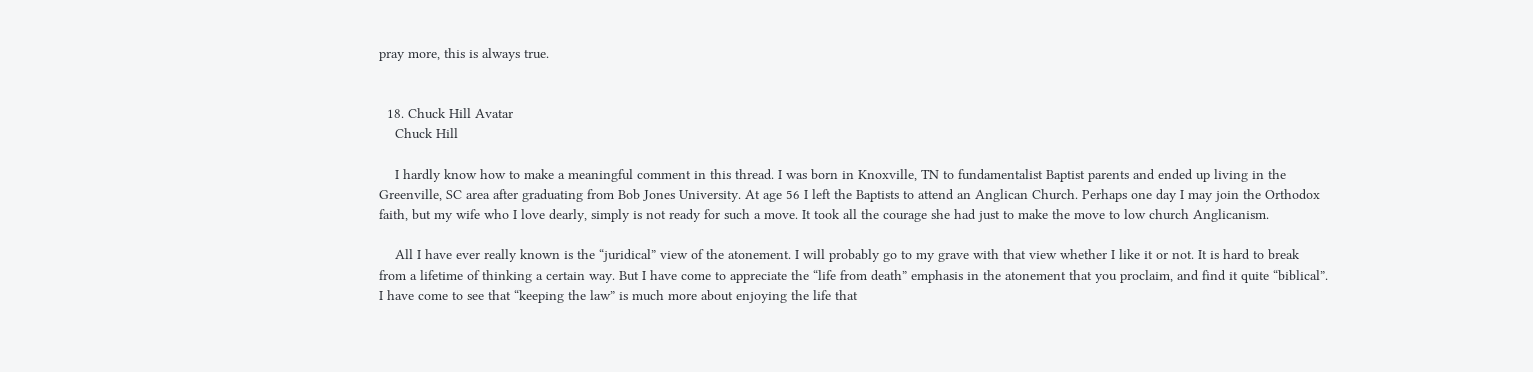pray more, this is always true.


  18. Chuck Hill Avatar
    Chuck Hill

    I hardly know how to make a meaningful comment in this thread. I was born in Knoxville, TN to fundamentalist Baptist parents and ended up living in the Greenville, SC area after graduating from Bob Jones University. At age 56 I left the Baptists to attend an Anglican Church. Perhaps one day I may join the Orthodox faith, but my wife who I love dearly, simply is not ready for such a move. It took all the courage she had just to make the move to low church Anglicanism.

    All I have ever really known is the “juridical” view of the atonement. I will probably go to my grave with that view whether I like it or not. It is hard to break from a lifetime of thinking a certain way. But I have come to appreciate the “life from death” emphasis in the atonement that you proclaim, and find it quite “biblical”. I have come to see that “keeping the law” is much more about enjoying the life that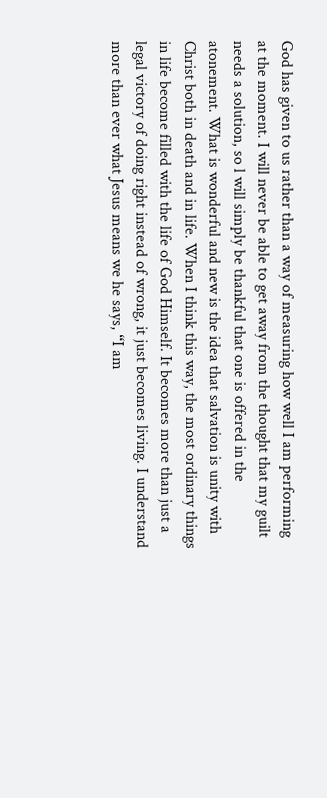God has given to us rather than a way of measuring how well I am performing at the moment. I will never be able to get away from the thought that my guilt needs a solution, so l will simply be thankful that one is offered in the atonement. What is wonderful and new is the idea that salvation is unity with Christ both in death and in life. When I think this way, the most ordinary things in life become filled with the life of God Himself. It becomes more than just a legal victory of doing right instead of wrong, it just becomes living. I understand more than ever what Jesus means we he says, “I am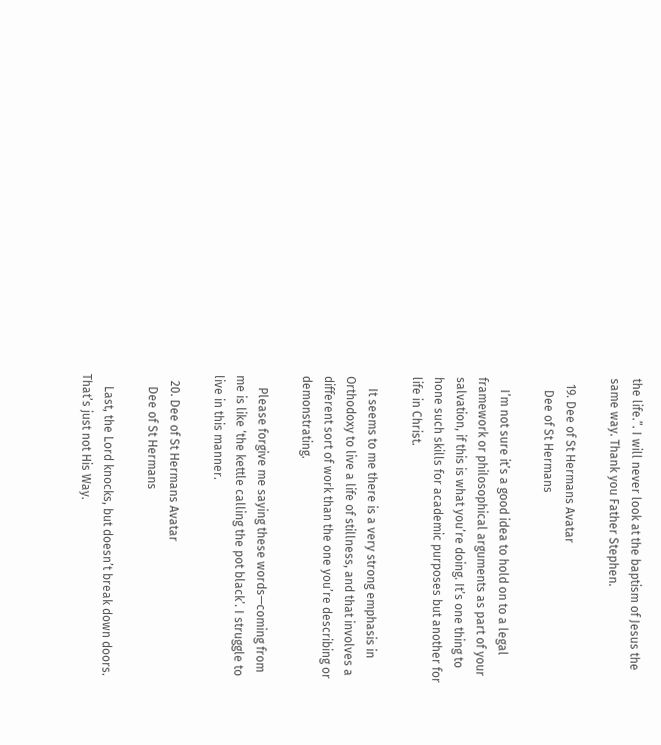the life.”. I will never look at the baptism of Jesus the same way. Thank you Father Stephen.

  19. Dee of St Hermans Avatar
    Dee of St Hermans

    I’m not sure it’s a good idea to hold on to a legal framework or philosophical arguments as part of your salvation, if this is what you’re doing. It’s one thing to hone such skills for academic purposes but another for life in Christ.

    It seems to me there is a very strong emphasis in Orthodoxy to live a life of stillness, and that involves a different sort of work than the one you’re describing or demonstrating.

    Please forgive me saying these words—coming from me is like ‘the kettle calling the pot black’. I struggle to live in this manner.

  20. Dee of St Hermans Avatar
    Dee of St Hermans

    Last, the Lord knocks, but doesn’t break down doors. That’s just not His Way.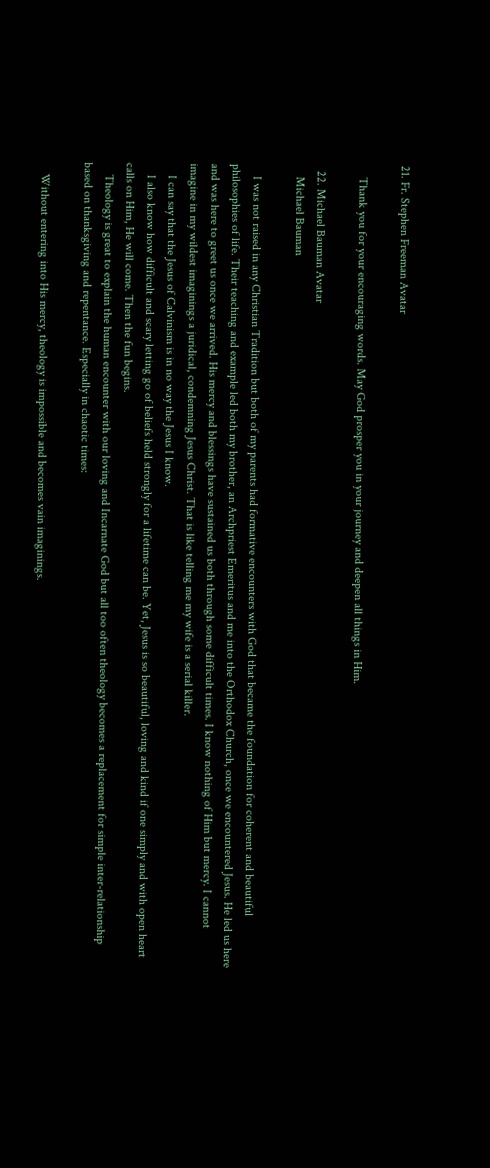21. Fr. Stephen Freeman Avatar

    Thank you for your encouraging words. May God prosper you in your journey and deepen all things in Him.

  22. Michael Bauman Avatar
    Michael Bauman

    I was not raised in any Christian Tradition but both of my parents had formative encounters with God that became the foundation for coherent and beautiful philosophies of life. Their teaching and example led both my brother, an Archpriest Emeritus and me into the Orthodox Church, once we encountered Jesus. He led us here and was here to greet us once we arrived. His mercy and blessings have sustained us both through some difficult times. I know nothing of Him but mercy. I cannot imagine in my wildest imaginings a juridical, condemning Jesus Christ. That is like telling me my wife is a serial killer.
    I can say that the Jesus of Calvinism is in no way the Jesus I know.
    I also know how difficult and scary letting go of beliefs held strongly for a lifetime can be. Yet, Jesus is so beautiful, loving and kind if one simply and with open heart calls on Him, He will come. Then the fun begins.
    Theology is great to explain the human encounter with our loving and Incarnate God but all too often theology becomes a replacement for simple inter-relationship based on thanksgiving and repentance. Especially in chaotic times:

    Without entering into His mercy, theology is impossible and becomes vain imaginings.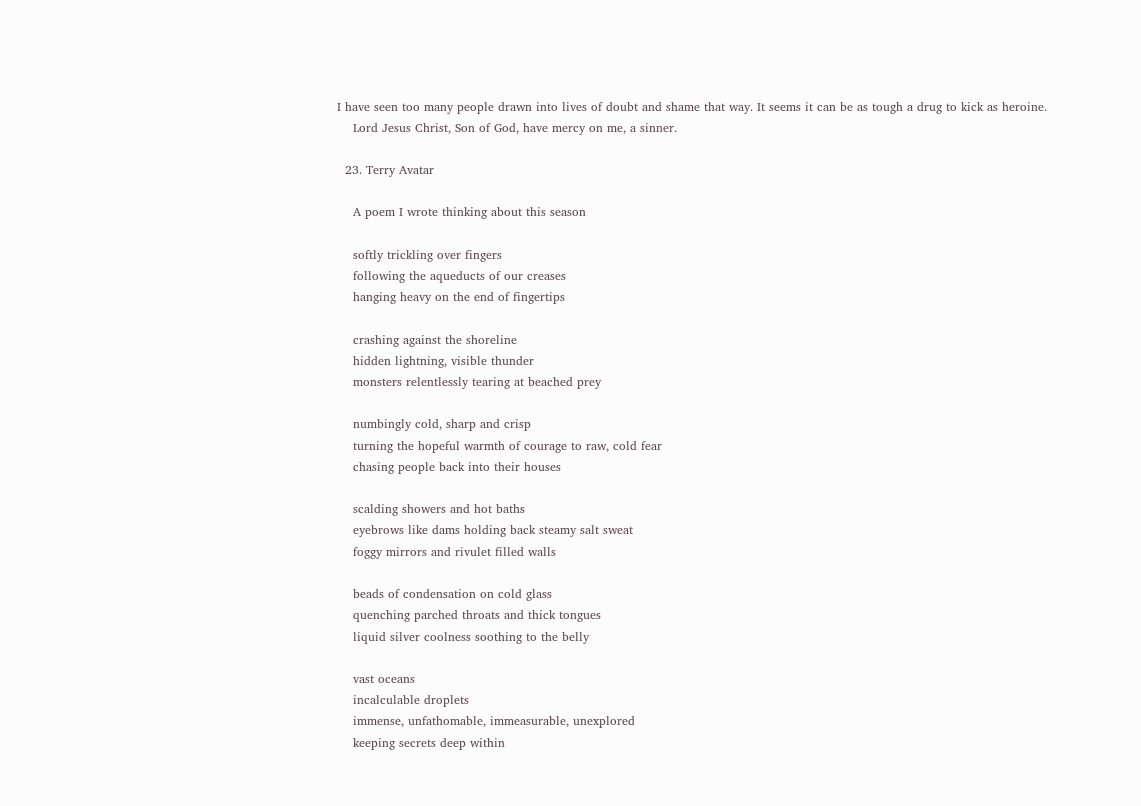I have seen too many people drawn into lives of doubt and shame that way. It seems it can be as tough a drug to kick as heroine.
    Lord Jesus Christ, Son of God, have mercy on me, a sinner.

  23. Terry Avatar

    A poem I wrote thinking about this season

    softly trickling over fingers
    following the aqueducts of our creases
    hanging heavy on the end of fingertips

    crashing against the shoreline
    hidden lightning, visible thunder
    monsters relentlessly tearing at beached prey

    numbingly cold, sharp and crisp
    turning the hopeful warmth of courage to raw, cold fear
    chasing people back into their houses

    scalding showers and hot baths
    eyebrows like dams holding back steamy salt sweat
    foggy mirrors and rivulet filled walls

    beads of condensation on cold glass
    quenching parched throats and thick tongues
    liquid silver coolness soothing to the belly

    vast oceans
    incalculable droplets
    immense, unfathomable, immeasurable, unexplored
    keeping secrets deep within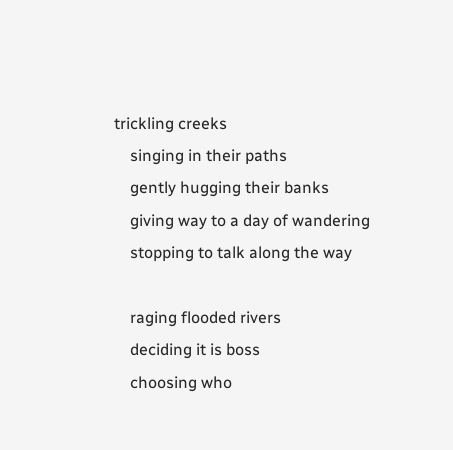trickling creeks
    singing in their paths
    gently hugging their banks
    giving way to a day of wandering
    stopping to talk along the way

    raging flooded rivers
    deciding it is boss
    choosing who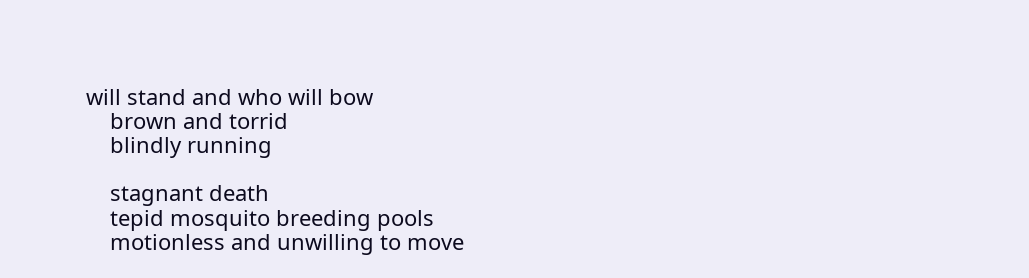will stand and who will bow
    brown and torrid
    blindly running

    stagnant death
    tepid mosquito breeding pools
    motionless and unwilling to move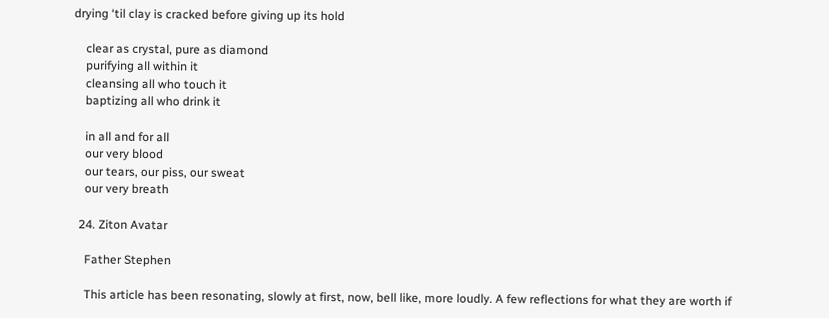drying ‘til clay is cracked before giving up its hold

    clear as crystal, pure as diamond
    purifying all within it
    cleansing all who touch it
    baptizing all who drink it

    in all and for all
    our very blood
    our tears, our piss, our sweat
    our very breath

  24. Ziton Avatar

    Father Stephen

    This article has been resonating, slowly at first, now, bell like, more loudly. A few reflections for what they are worth if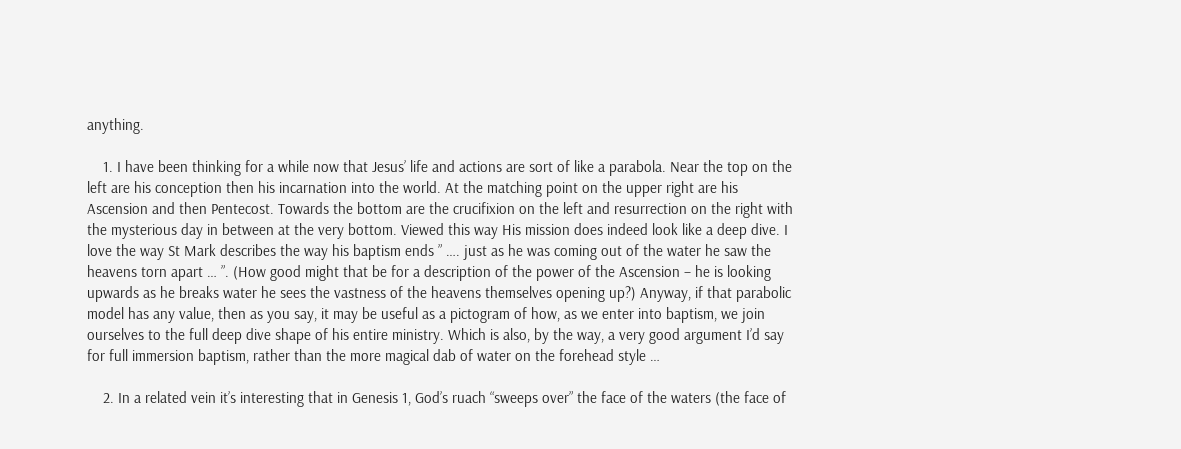anything.

    1. I have been thinking for a while now that Jesus’ life and actions are sort of like a parabola. Near the top on the left are his conception then his incarnation into the world. At the matching point on the upper right are his Ascension and then Pentecost. Towards the bottom are the crucifixion on the left and resurrection on the right with the mysterious day in between at the very bottom. Viewed this way His mission does indeed look like a deep dive. I love the way St Mark describes the way his baptism ends ” …. just as he was coming out of the water he saw the heavens torn apart … ”. (How good might that be for a description of the power of the Ascension – he is looking upwards as he breaks water he sees the vastness of the heavens themselves opening up?) Anyway, if that parabolic model has any value, then as you say, it may be useful as a pictogram of how, as we enter into baptism, we join ourselves to the full deep dive shape of his entire ministry. Which is also, by the way, a very good argument I’d say for full immersion baptism, rather than the more magical dab of water on the forehead style …

    2. In a related vein it’s interesting that in Genesis 1, God’s ruach “sweeps over” the face of the waters (the face of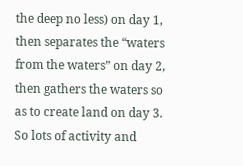the deep no less) on day 1, then separates the “waters from the waters” on day 2, then gathers the waters so as to create land on day 3. So lots of activity and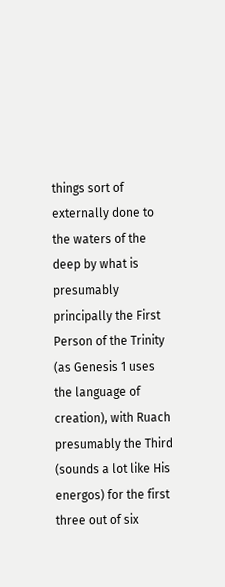things sort of externally done to the waters of the deep by what is presumably principally the First Person of the Trinity (as Genesis 1 uses the language of creation), with Ruach presumably the Third (sounds a lot like His energos) for the first three out of six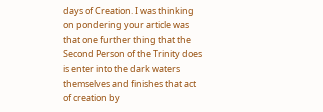days of Creation. I was thinking on pondering your article was that one further thing that the Second Person of the Trinity does is enter into the dark waters themselves and finishes that act of creation by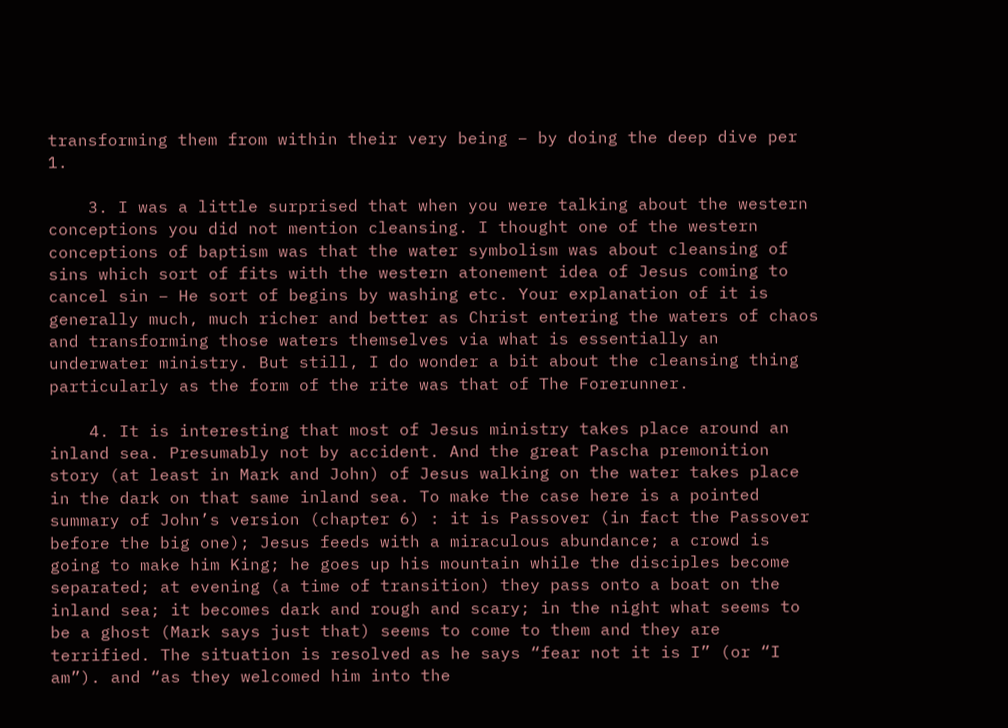transforming them from within their very being – by doing the deep dive per 1.

    3. I was a little surprised that when you were talking about the western conceptions you did not mention cleansing. I thought one of the western conceptions of baptism was that the water symbolism was about cleansing of sins which sort of fits with the western atonement idea of Jesus coming to cancel sin – He sort of begins by washing etc. Your explanation of it is generally much, much richer and better as Christ entering the waters of chaos and transforming those waters themselves via what is essentially an underwater ministry. But still, I do wonder a bit about the cleansing thing particularly as the form of the rite was that of The Forerunner.

    4. It is interesting that most of Jesus ministry takes place around an inland sea. Presumably not by accident. And the great Pascha premonition story (at least in Mark and John) of Jesus walking on the water takes place in the dark on that same inland sea. To make the case here is a pointed summary of John’s version (chapter 6) : it is Passover (in fact the Passover before the big one); Jesus feeds with a miraculous abundance; a crowd is going to make him King; he goes up his mountain while the disciples become separated; at evening (a time of transition) they pass onto a boat on the inland sea; it becomes dark and rough and scary; in the night what seems to be a ghost (Mark says just that) seems to come to them and they are terrified. The situation is resolved as he says “fear not it is I” (or “I am”). and “as they welcomed him into the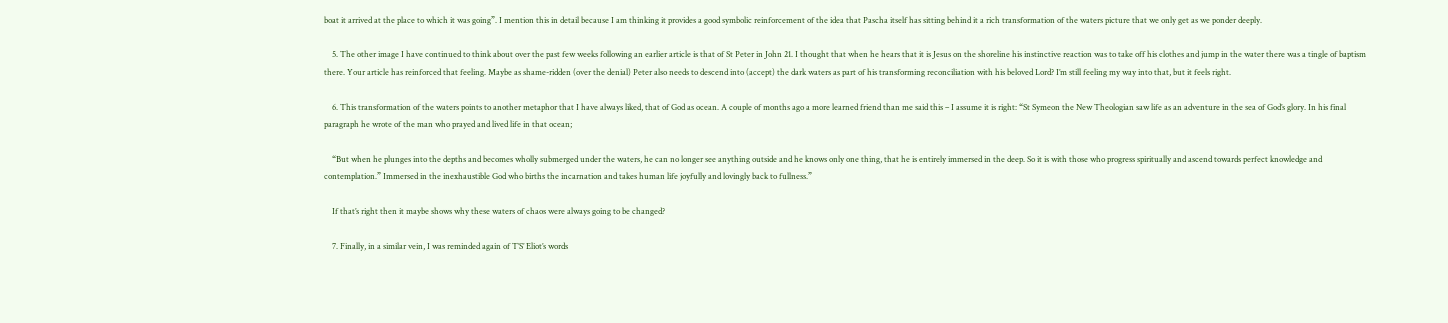boat it arrived at the place to which it was going”. I mention this in detail because I am thinking it provides a good symbolic reinforcement of the idea that Pascha itself has sitting behind it a rich transformation of the waters picture that we only get as we ponder deeply.

    5. The other image I have continued to think about over the past few weeks following an earlier article is that of St Peter in John 21. I thought that when he hears that it is Jesus on the shoreline his instinctive reaction was to take off his clothes and jump in the water there was a tingle of baptism there. Your article has reinforced that feeling. Maybe as shame-ridden (over the denial) Peter also needs to descend into (accept) the dark waters as part of his transforming reconciliation with his beloved Lord? I’m still feeling my way into that, but it feels right.

    6. This transformation of the waters points to another metaphor that I have always liked, that of God as ocean. A couple of months ago a more learned friend than me said this – I assume it is right: “St Symeon the New Theologian saw life as an adventure in the sea of God’s glory. In his final paragraph he wrote of the man who prayed and lived life in that ocean;

    “But when he plunges into the depths and becomes wholly submerged under the waters, he can no longer see anything outside and he knows only one thing, that he is entirely immersed in the deep. So it is with those who progress spiritually and ascend towards perfect knowledge and contemplation.” Immersed in the inexhaustible God who births the incarnation and takes human life joyfully and lovingly back to fullness.”

    If that’s right then it maybe shows why these waters of chaos were always going to be changed?

    7. Finally, in a similar vein, I was reminded again of T’S’ Eliot’s words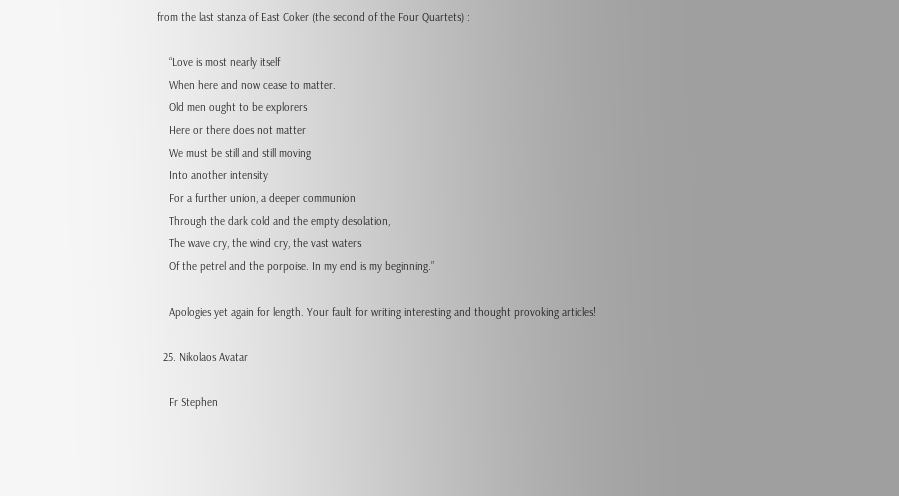from the last stanza of East Coker (the second of the Four Quartets) :

    “Love is most nearly itself
    When here and now cease to matter.
    Old men ought to be explorers
    Here or there does not matter
    We must be still and still moving
    Into another intensity
    For a further union, a deeper communion
    Through the dark cold and the empty desolation,
    The wave cry, the wind cry, the vast waters
    Of the petrel and the porpoise. In my end is my beginning.”

    Apologies yet again for length. Your fault for writing interesting and thought provoking articles!

  25. Nikolaos Avatar

    Fr Stephen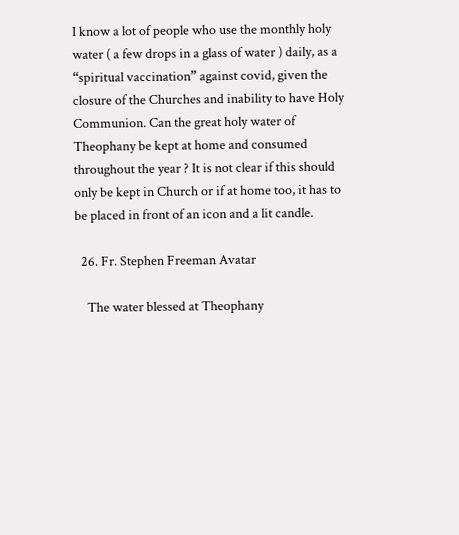I know a lot of people who use the monthly holy water ( a few drops in a glass of water ) daily, as a “spiritual vaccination” against covid, given the closure of the Churches and inability to have Holy Communion. Can the great holy water of Theophany be kept at home and consumed throughout the year ? It is not clear if this should only be kept in Church or if at home too, it has to be placed in front of an icon and a lit candle.

  26. Fr. Stephen Freeman Avatar

    The water blessed at Theophany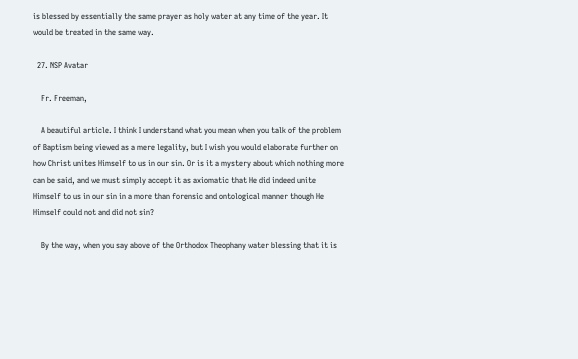is blessed by essentially the same prayer as holy water at any time of the year. It would be treated in the same way.

  27. NSP Avatar

    Fr. Freeman,

    A beautiful article. I think I understand what you mean when you talk of the problem of Baptism being viewed as a mere legality, but I wish you would elaborate further on how Christ unites Himself to us in our sin. Or is it a mystery about which nothing more can be said, and we must simply accept it as axiomatic that He did indeed unite Himself to us in our sin in a more than forensic and ontological manner though He Himself could not and did not sin?

    By the way, when you say above of the Orthodox Theophany water blessing that it is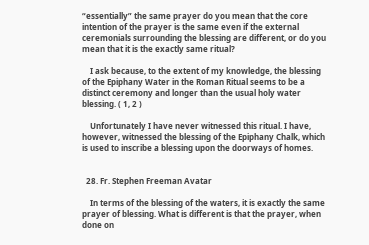“essentially” the same prayer do you mean that the core intention of the prayer is the same even if the external ceremonials surrounding the blessing are different, or do you mean that it is the exactly same ritual?

    I ask because, to the extent of my knowledge, the blessing of the Epiphany Water in the Roman Ritual seems to be a distinct ceremony and longer than the usual holy water blessing. ( 1, 2 )

    Unfortunately I have never witnessed this ritual. I have, however, witnessed the blessing of the Epiphany Chalk, which is used to inscribe a blessing upon the doorways of homes.


  28. Fr. Stephen Freeman Avatar

    In terms of the blessing of the waters, it is exactly the same prayer of blessing. What is different is that the prayer, when done on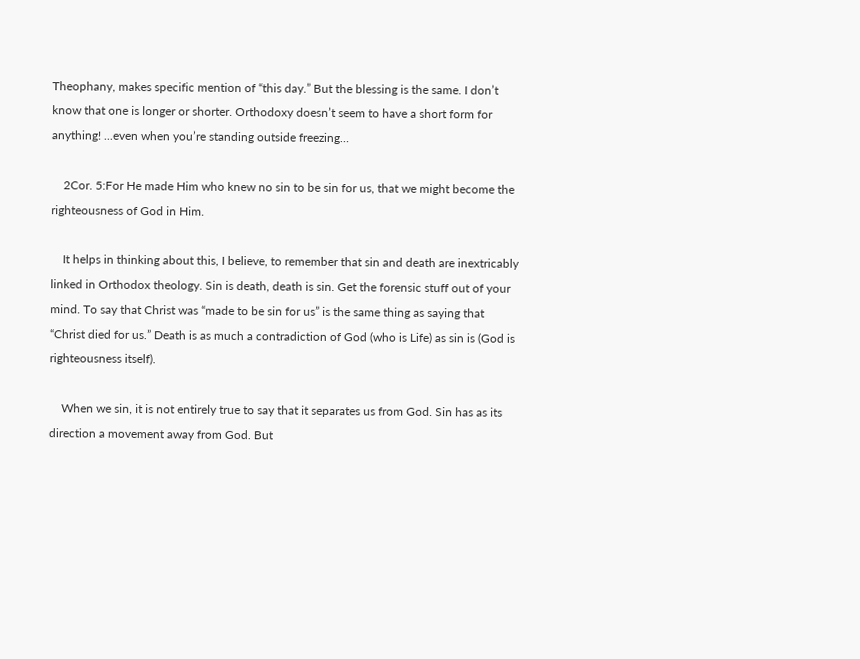Theophany, makes specific mention of “this day.” But the blessing is the same. I don’t know that one is longer or shorter. Orthodoxy doesn’t seem to have a short form for anything! ...even when you’re standing outside freezing…

    2Cor. 5:For He made Him who knew no sin to be sin for us, that we might become the righteousness of God in Him.

    It helps in thinking about this, I believe, to remember that sin and death are inextricably linked in Orthodox theology. Sin is death, death is sin. Get the forensic stuff out of your mind. To say that Christ was “made to be sin for us” is the same thing as saying that “Christ died for us.” Death is as much a contradiction of God (who is Life) as sin is (God is righteousness itself).

    When we sin, it is not entirely true to say that it separates us from God. Sin has as its direction a movement away from God. But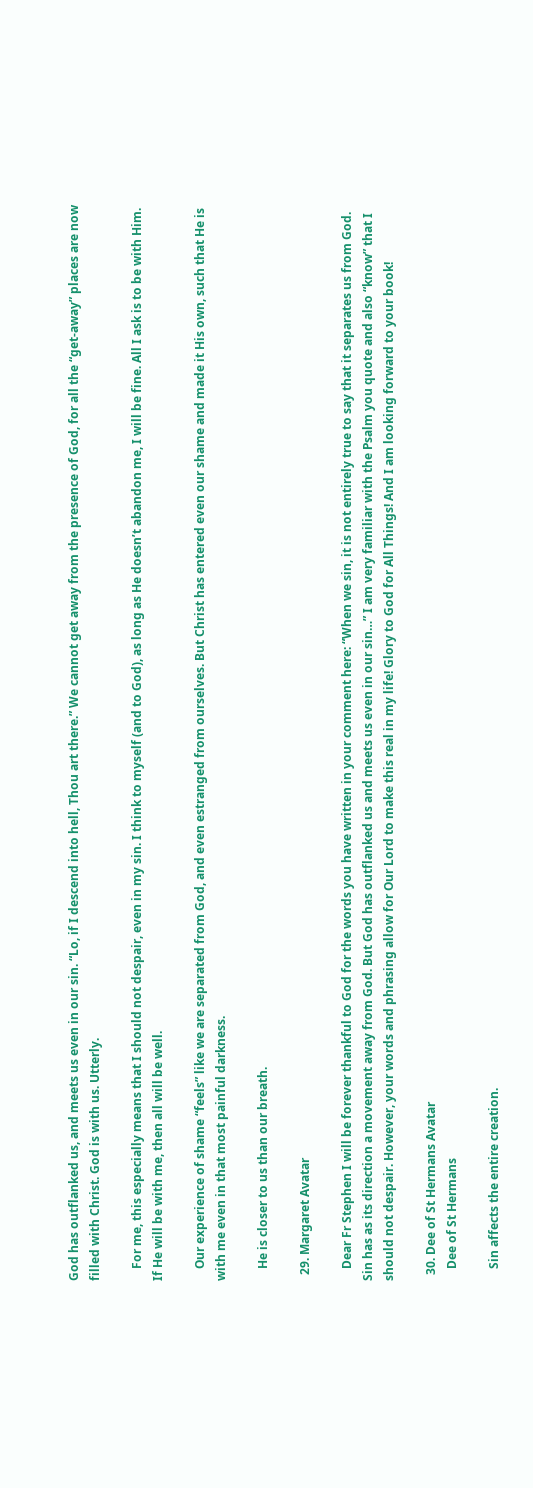God has outflanked us, and meets us even in our sin. “Lo, if I descend into hell, Thou art there.” We cannot get away from the presence of God, for all the “get-away” places are now filled with Christ. God is with us. Utterly.

    For me, this especially means that I should not despair, even in my sin. I think to myself (and to God), as long as He doesn’t abandon me, I will be fine. All I ask is to be with Him. If He will be with me, then all will be well.

    Our experience of shame “feels” like we are separated from God, and even estranged from ourselves. But Christ has entered even our shame and made it His own, such that He is with me even in that most painful darkness.

    He is closer to us than our breath.

  29. Margaret Avatar

    Dear Fr Stephen I will be forever thankful to God for the words you have written in your comment here: “When we sin, it is not entirely true to say that it separates us from God. Sin has as its direction a movement away from God. But God has outflanked us and meets us even in our sin…” I am very familiar with the Psalm you quote and also “know” that I should not despair. However, your words and phrasing allow for Our Lord to make this real in my life! Glory to God for All Things! And I am looking forward to your book!

  30. Dee of St Hermans Avatar
    Dee of St Hermans

    Sin affects the entire creation.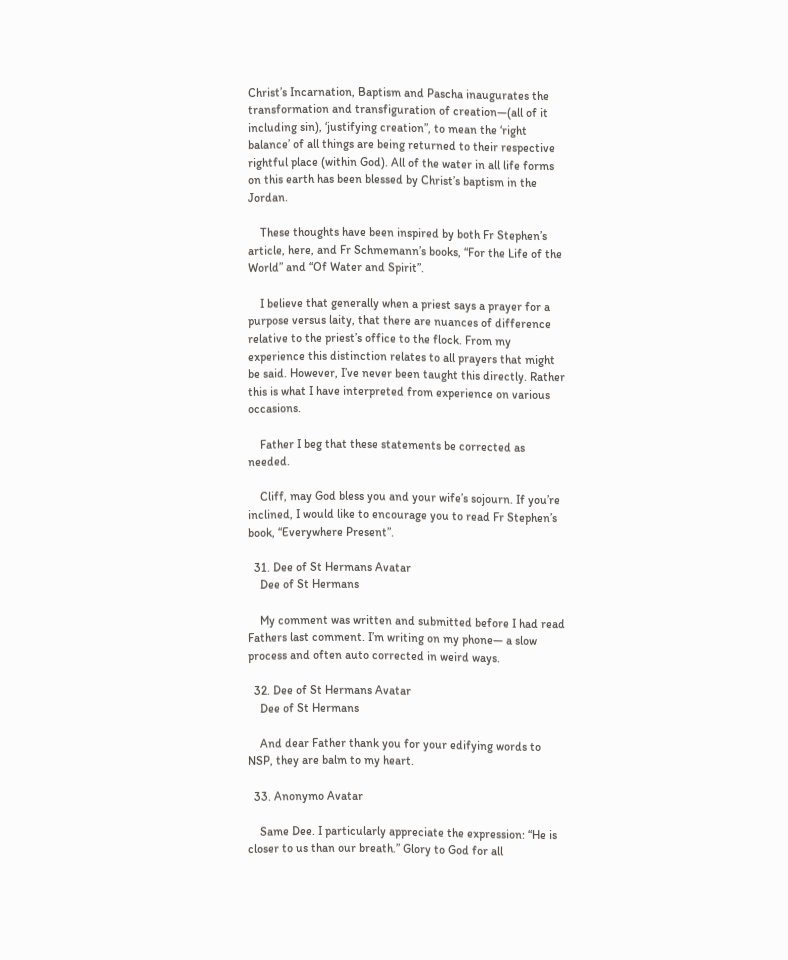Christ’s Incarnation, Baptism and Pascha inaugurates the transformation and transfiguration of creation—(all of it including sin), ‘justifying creation”, to mean the ‘right balance’ of all things are being returned to their respective rightful place (within God). All of the water in all life forms on this earth has been blessed by Christ’s baptism in the Jordan.

    These thoughts have been inspired by both Fr Stephen’s article, here, and Fr Schmemann’s books, “For the Life of the World” and “Of Water and Spirit”.

    I believe that generally when a priest says a prayer for a purpose versus laity, that there are nuances of difference relative to the priest’s office to the flock. From my experience this distinction relates to all prayers that might be said. However, I’ve never been taught this directly. Rather this is what I have interpreted from experience on various occasions.

    Father I beg that these statements be corrected as needed.

    Cliff, may God bless you and your wife’s sojourn. If you’re inclined, I would like to encourage you to read Fr Stephen’s book, “Everywhere Present”.

  31. Dee of St Hermans Avatar
    Dee of St Hermans

    My comment was written and submitted before I had read Fathers last comment. I’m writing on my phone— a slow process and often auto corrected in weird ways.

  32. Dee of St Hermans Avatar
    Dee of St Hermans

    And dear Father thank you for your edifying words to NSP, they are balm to my heart.

  33. Anonymo Avatar

    Same Dee. I particularly appreciate the expression: “He is closer to us than our breath.” Glory to God for all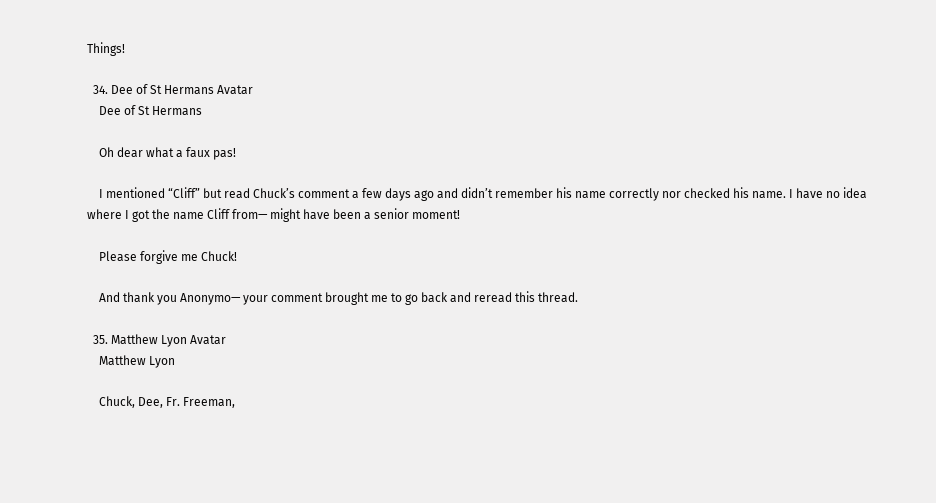Things!

  34. Dee of St Hermans Avatar
    Dee of St Hermans

    Oh dear what a faux pas!

    I mentioned “Cliff” but read Chuck’s comment a few days ago and didn’t remember his name correctly nor checked his name. I have no idea where I got the name Cliff from— might have been a senior moment!

    Please forgive me Chuck!

    And thank you Anonymo— your comment brought me to go back and reread this thread.

  35. Matthew Lyon Avatar
    Matthew Lyon

    Chuck, Dee, Fr. Freeman,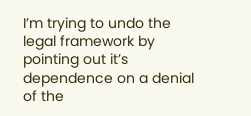I’m trying to undo the legal framework by pointing out it’s dependence on a denial of the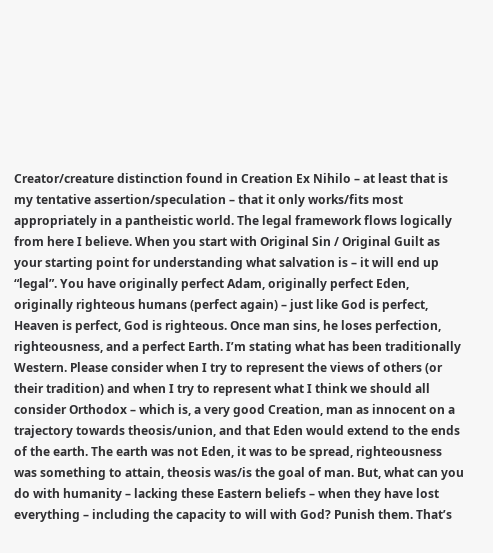Creator/creature distinction found in Creation Ex Nihilo – at least that is my tentative assertion/speculation – that it only works/fits most appropriately in a pantheistic world. The legal framework flows logically from here I believe. When you start with Original Sin / Original Guilt as your starting point for understanding what salvation is – it will end up “legal”. You have originally perfect Adam, originally perfect Eden, originally righteous humans (perfect again) – just like God is perfect, Heaven is perfect, God is righteous. Once man sins, he loses perfection, righteousness, and a perfect Earth. I’m stating what has been traditionally Western. Please consider when I try to represent the views of others (or their tradition) and when I try to represent what I think we should all consider Orthodox – which is, a very good Creation, man as innocent on a trajectory towards theosis/union, and that Eden would extend to the ends of the earth. The earth was not Eden, it was to be spread, righteousness was something to attain, theosis was/is the goal of man. But, what can you do with humanity – lacking these Eastern beliefs – when they have lost everything – including the capacity to will with God? Punish them. That’s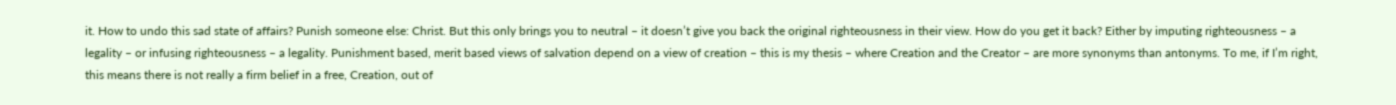it. How to undo this sad state of affairs? Punish someone else: Christ. But this only brings you to neutral – it doesn’t give you back the original righteousness in their view. How do you get it back? Either by imputing righteousness – a legality – or infusing righteousness – a legality. Punishment based, merit based views of salvation depend on a view of creation – this is my thesis – where Creation and the Creator – are more synonyms than antonyms. To me, if I’m right, this means there is not really a firm belief in a free, Creation, out of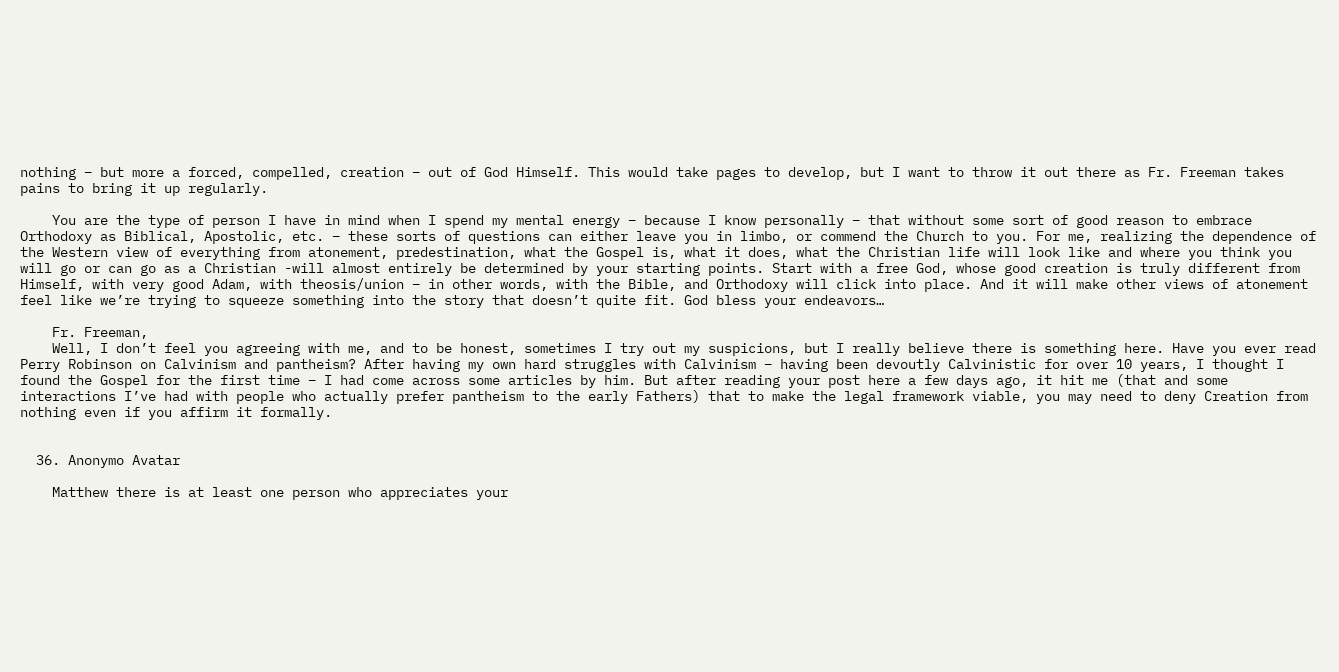nothing – but more a forced, compelled, creation – out of God Himself. This would take pages to develop, but I want to throw it out there as Fr. Freeman takes pains to bring it up regularly.

    You are the type of person I have in mind when I spend my mental energy – because I know personally – that without some sort of good reason to embrace Orthodoxy as Biblical, Apostolic, etc. – these sorts of questions can either leave you in limbo, or commend the Church to you. For me, realizing the dependence of the Western view of everything from atonement, predestination, what the Gospel is, what it does, what the Christian life will look like and where you think you will go or can go as a Christian -will almost entirely be determined by your starting points. Start with a free God, whose good creation is truly different from Himself, with very good Adam, with theosis/union – in other words, with the Bible, and Orthodoxy will click into place. And it will make other views of atonement feel like we’re trying to squeeze something into the story that doesn’t quite fit. God bless your endeavors…

    Fr. Freeman,
    Well, I don’t feel you agreeing with me, and to be honest, sometimes I try out my suspicions, but I really believe there is something here. Have you ever read Perry Robinson on Calvinism and pantheism? After having my own hard struggles with Calvinism – having been devoutly Calvinistic for over 10 years, I thought I found the Gospel for the first time – I had come across some articles by him. But after reading your post here a few days ago, it hit me (that and some interactions I’ve had with people who actually prefer pantheism to the early Fathers) that to make the legal framework viable, you may need to deny Creation from nothing even if you affirm it formally.


  36. Anonymo Avatar

    Matthew there is at least one person who appreciates your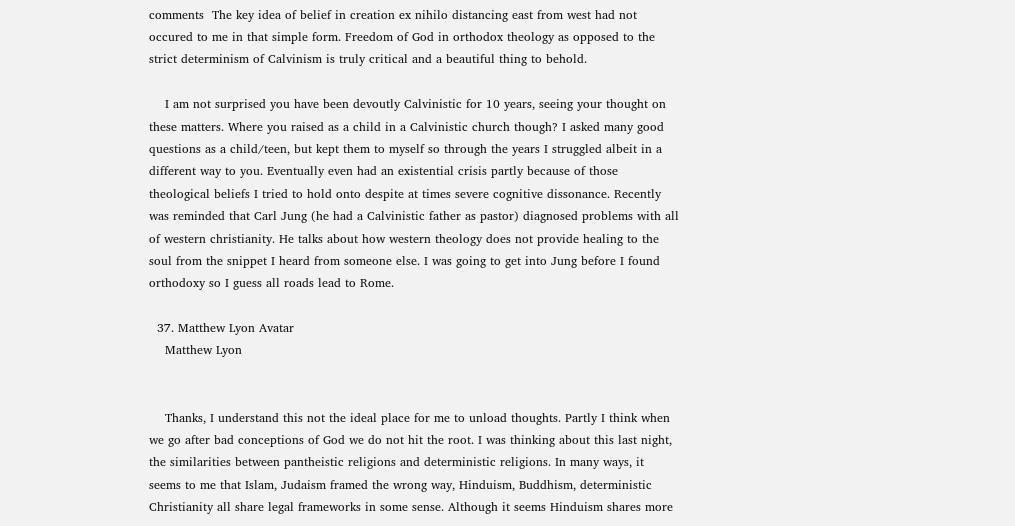comments  The key idea of belief in creation ex nihilo distancing east from west had not occured to me in that simple form. Freedom of God in orthodox theology as opposed to the strict determinism of Calvinism is truly critical and a beautiful thing to behold.

    I am not surprised you have been devoutly Calvinistic for 10 years, seeing your thought on these matters. Where you raised as a child in a Calvinistic church though? I asked many good questions as a child/teen, but kept them to myself so through the years I struggled albeit in a different way to you. Eventually even had an existential crisis partly because of those theological beliefs I tried to hold onto despite at times severe cognitive dissonance. Recently was reminded that Carl Jung (he had a Calvinistic father as pastor) diagnosed problems with all of western christianity. He talks about how western theology does not provide healing to the soul from the snippet I heard from someone else. I was going to get into Jung before I found orthodoxy so I guess all roads lead to Rome.

  37. Matthew Lyon Avatar
    Matthew Lyon


    Thanks, I understand this not the ideal place for me to unload thoughts. Partly I think when we go after bad conceptions of God we do not hit the root. I was thinking about this last night, the similarities between pantheistic religions and deterministic religions. In many ways, it seems to me that Islam, Judaism framed the wrong way, Hinduism, Buddhism, deterministic Christianity all share legal frameworks in some sense. Although it seems Hinduism shares more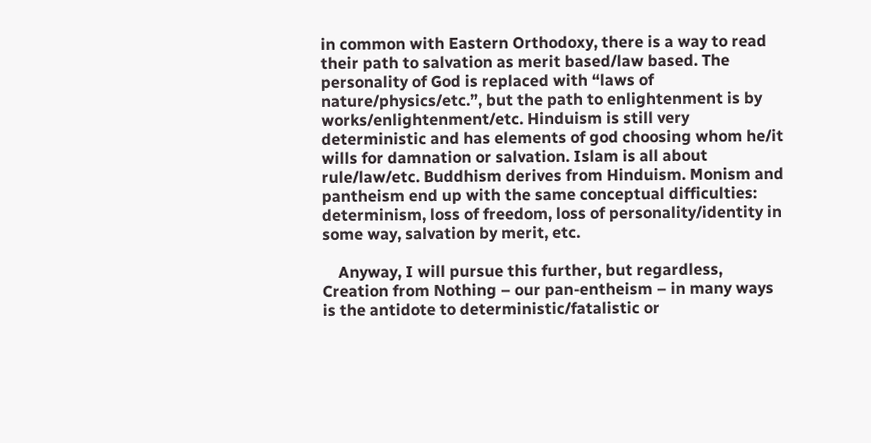in common with Eastern Orthodoxy, there is a way to read their path to salvation as merit based/law based. The personality of God is replaced with “laws of nature/physics/etc.”, but the path to enlightenment is by works/enlightenment/etc. Hinduism is still very deterministic and has elements of god choosing whom he/it wills for damnation or salvation. Islam is all about rule/law/etc. Buddhism derives from Hinduism. Monism and pantheism end up with the same conceptual difficulties: determinism, loss of freedom, loss of personality/identity in some way, salvation by merit, etc.

    Anyway, I will pursue this further, but regardless, Creation from Nothing – our pan-entheism – in many ways is the antidote to deterministic/fatalistic or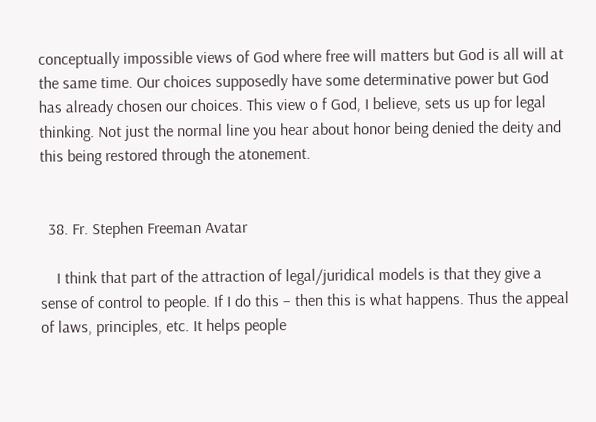conceptually impossible views of God where free will matters but God is all will at the same time. Our choices supposedly have some determinative power but God has already chosen our choices. This view o f God, I believe, sets us up for legal thinking. Not just the normal line you hear about honor being denied the deity and this being restored through the atonement.


  38. Fr. Stephen Freeman Avatar

    I think that part of the attraction of legal/juridical models is that they give a sense of control to people. If I do this – then this is what happens. Thus the appeal of laws, principles, etc. It helps people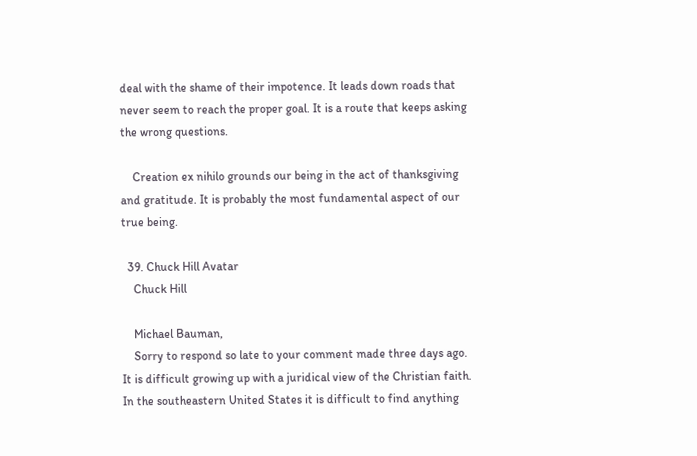deal with the shame of their impotence. It leads down roads that never seem to reach the proper goal. It is a route that keeps asking the wrong questions.

    Creation ex nihilo grounds our being in the act of thanksgiving and gratitude. It is probably the most fundamental aspect of our true being.

  39. Chuck Hill Avatar
    Chuck Hill

    Michael Bauman,
    Sorry to respond so late to your comment made three days ago. It is difficult growing up with a juridical view of the Christian faith. In the southeastern United States it is difficult to find anything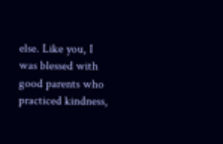else. Like you, I was blessed with good parents who practiced kindness,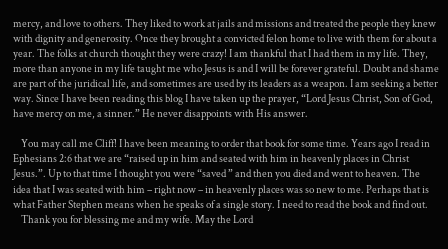mercy, and love to others. They liked to work at jails and missions and treated the people they knew with dignity and generosity. Once they brought a convicted felon home to live with them for about a year. The folks at church thought they were crazy! I am thankful that I had them in my life. They, more than anyone in my life taught me who Jesus is and I will be forever grateful. Doubt and shame are part of the juridical life, and sometimes are used by its leaders as a weapon. I am seeking a better way. Since I have been reading this blog I have taken up the prayer, “Lord Jesus Christ, Son of God, have mercy on me, a sinner.” He never disappoints with His answer.

    You may call me Cliff! I have been meaning to order that book for some time. Years ago I read in Ephesians 2:6 that we are “raised up in him and seated with him in heavenly places in Christ Jesus.”. Up to that time I thought you were “saved ” and then you died and went to heaven. The idea that I was seated with him – right now – in heavenly places was so new to me. Perhaps that is what Father Stephen means when he speaks of a single story. I need to read the book and find out.
    Thank you for blessing me and my wife. May the Lord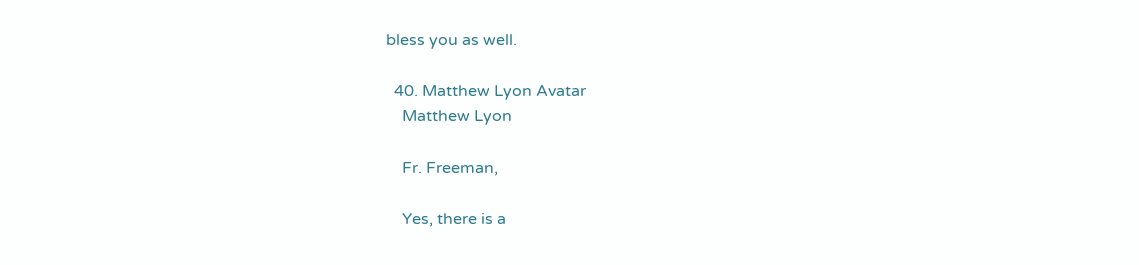bless you as well.

  40. Matthew Lyon Avatar
    Matthew Lyon

    Fr. Freeman,

    Yes, there is a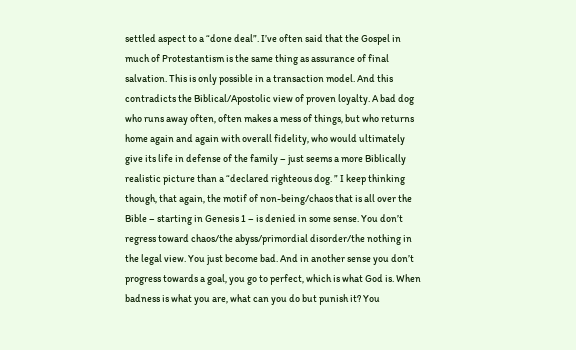settled aspect to a “done deal”. I’ve often said that the Gospel in much of Protestantism is the same thing as assurance of final salvation. This is only possible in a transaction model. And this contradicts the Biblical/Apostolic view of proven loyalty. A bad dog who runs away often, often makes a mess of things, but who returns home again and again with overall fidelity, who would ultimately give its life in defense of the family – just seems a more Biblically realistic picture than a “declared righteous dog. ” I keep thinking though, that again, the motif of non-being/chaos that is all over the Bible – starting in Genesis 1 – is denied in some sense. You don’t regress toward chaos/the abyss/primordial disorder/the nothing in the legal view. You just become bad. And in another sense you don’t progress towards a goal, you go to perfect, which is what God is. When badness is what you are, what can you do but punish it? You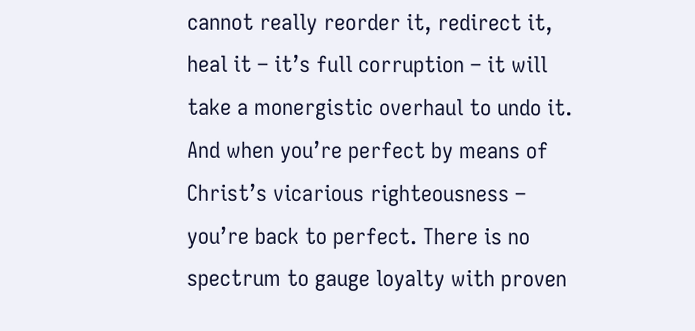cannot really reorder it, redirect it, heal it – it’s full corruption – it will take a monergistic overhaul to undo it. And when you’re perfect by means of Christ’s vicarious righteousness – you’re back to perfect. There is no spectrum to gauge loyalty with proven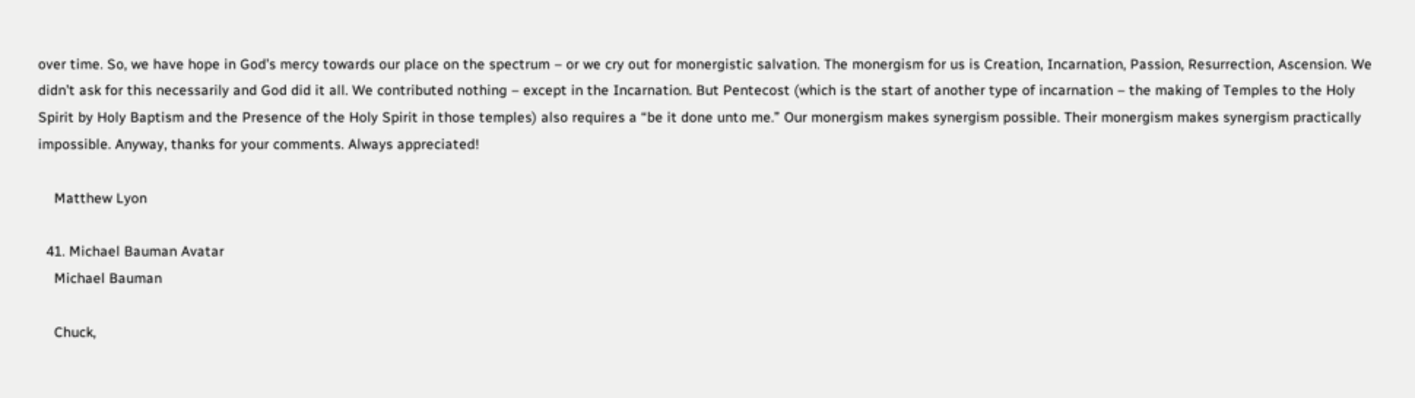over time. So, we have hope in God’s mercy towards our place on the spectrum – or we cry out for monergistic salvation. The monergism for us is Creation, Incarnation, Passion, Resurrection, Ascension. We didn’t ask for this necessarily and God did it all. We contributed nothing – except in the Incarnation. But Pentecost (which is the start of another type of incarnation – the making of Temples to the Holy Spirit by Holy Baptism and the Presence of the Holy Spirit in those temples) also requires a “be it done unto me.” Our monergism makes synergism possible. Their monergism makes synergism practically impossible. Anyway, thanks for your comments. Always appreciated!

    Matthew Lyon

  41. Michael Bauman Avatar
    Michael Bauman

    Chuck,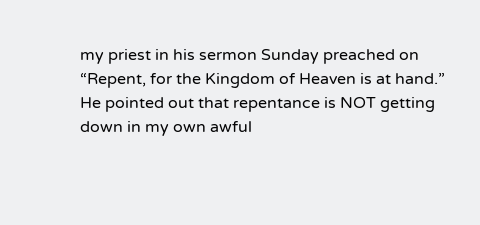my priest in his sermon Sunday preached on “Repent, for the Kingdom of Heaven is at hand.” He pointed out that repentance is NOT getting down in my own awful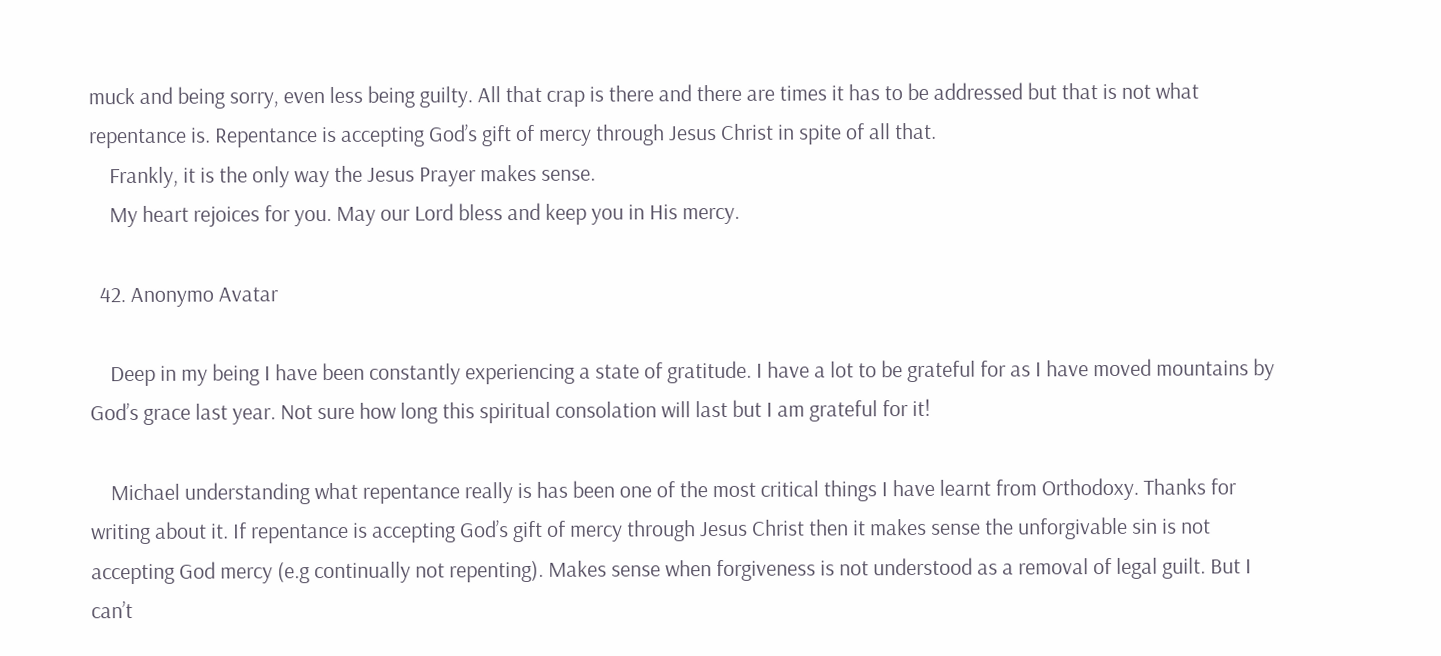muck and being sorry, even less being guilty. All that crap is there and there are times it has to be addressed but that is not what repentance is. Repentance is accepting God’s gift of mercy through Jesus Christ in spite of all that.
    Frankly, it is the only way the Jesus Prayer makes sense.
    My heart rejoices for you. May our Lord bless and keep you in His mercy.

  42. Anonymo Avatar

    Deep in my being I have been constantly experiencing a state of gratitude. I have a lot to be grateful for as I have moved mountains by God’s grace last year. Not sure how long this spiritual consolation will last but I am grateful for it!

    Michael understanding what repentance really is has been one of the most critical things I have learnt from Orthodoxy. Thanks for writing about it. If repentance is accepting God’s gift of mercy through Jesus Christ then it makes sense the unforgivable sin is not accepting God mercy (e.g continually not repenting). Makes sense when forgiveness is not understood as a removal of legal guilt. But I can’t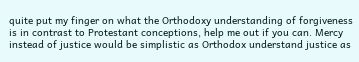quite put my finger on what the Orthodoxy understanding of forgiveness is in contrast to Protestant conceptions, help me out if you can. Mercy instead of justice would be simplistic as Orthodox understand justice as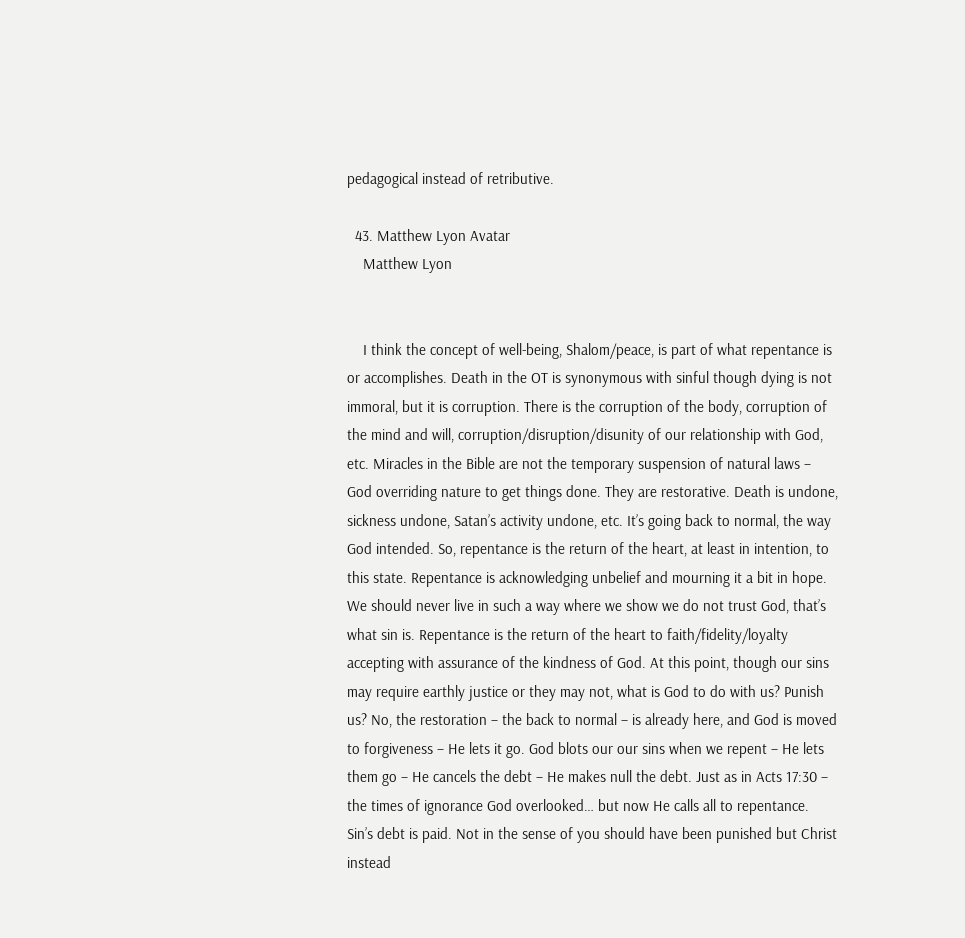pedagogical instead of retributive.

  43. Matthew Lyon Avatar
    Matthew Lyon


    I think the concept of well-being, Shalom/peace, is part of what repentance is or accomplishes. Death in the OT is synonymous with sinful though dying is not immoral, but it is corruption. There is the corruption of the body, corruption of the mind and will, corruption/disruption/disunity of our relationship with God, etc. Miracles in the Bible are not the temporary suspension of natural laws – God overriding nature to get things done. They are restorative. Death is undone, sickness undone, Satan’s activity undone, etc. It’s going back to normal, the way God intended. So, repentance is the return of the heart, at least in intention, to this state. Repentance is acknowledging unbelief and mourning it a bit in hope. We should never live in such a way where we show we do not trust God, that’s what sin is. Repentance is the return of the heart to faith/fidelity/loyalty accepting with assurance of the kindness of God. At this point, though our sins may require earthly justice or they may not, what is God to do with us? Punish us? No, the restoration – the back to normal – is already here, and God is moved to forgiveness – He lets it go. God blots our our sins when we repent – He lets them go – He cancels the debt – He makes null the debt. Just as in Acts 17:30 – the times of ignorance God overlooked… but now He calls all to repentance. Sin’s debt is paid. Not in the sense of you should have been punished but Christ instead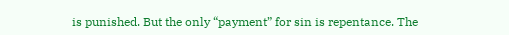is punished. But the only “payment” for sin is repentance. The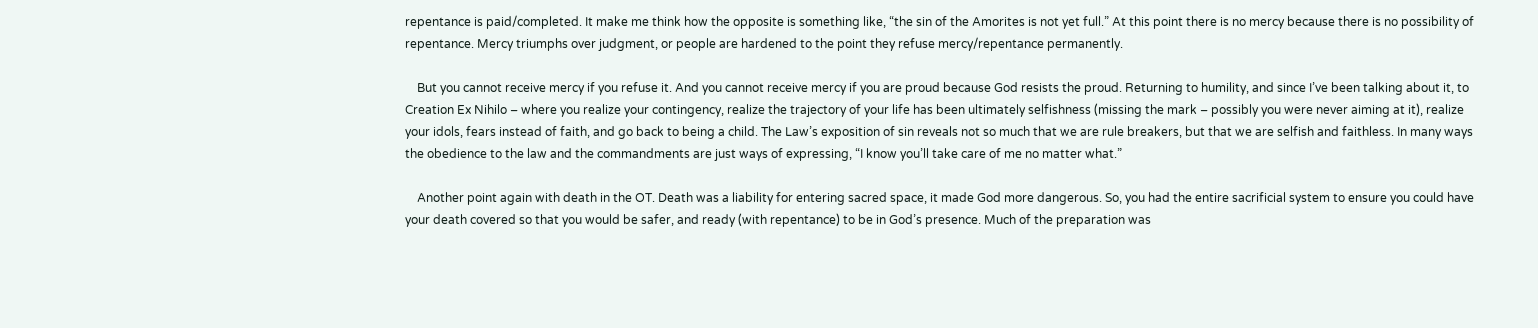repentance is paid/completed. It make me think how the opposite is something like, “the sin of the Amorites is not yet full.” At this point there is no mercy because there is no possibility of repentance. Mercy triumphs over judgment, or people are hardened to the point they refuse mercy/repentance permanently.

    But you cannot receive mercy if you refuse it. And you cannot receive mercy if you are proud because God resists the proud. Returning to humility, and since I’ve been talking about it, to Creation Ex Nihilo – where you realize your contingency, realize the trajectory of your life has been ultimately selfishness (missing the mark – possibly you were never aiming at it), realize your idols, fears instead of faith, and go back to being a child. The Law’s exposition of sin reveals not so much that we are rule breakers, but that we are selfish and faithless. In many ways the obedience to the law and the commandments are just ways of expressing, “I know you’ll take care of me no matter what.”

    Another point again with death in the OT. Death was a liability for entering sacred space, it made God more dangerous. So, you had the entire sacrificial system to ensure you could have your death covered so that you would be safer, and ready (with repentance) to be in God’s presence. Much of the preparation was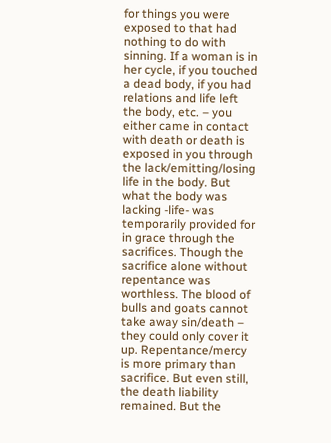for things you were exposed to that had nothing to do with sinning. If a woman is in her cycle, if you touched a dead body, if you had relations and life left the body, etc. – you either came in contact with death or death is exposed in you through the lack/emitting/losing life in the body. But what the body was lacking -life- was temporarily provided for in grace through the sacrifices. Though the sacrifice alone without repentance was worthless. The blood of bulls and goats cannot take away sin/death – they could only cover it up. Repentance/mercy is more primary than sacrifice. But even still, the death liability remained. But the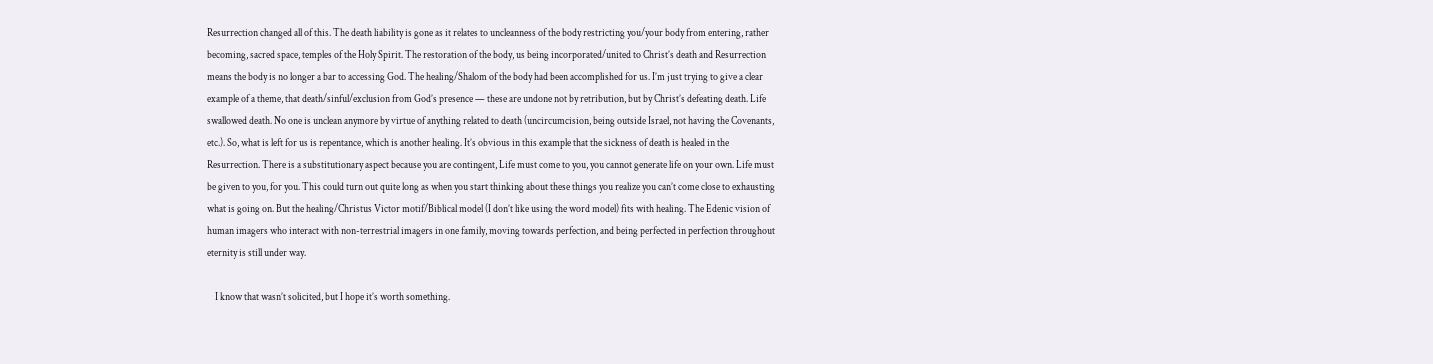Resurrection changed all of this. The death liability is gone as it relates to uncleanness of the body restricting you/your body from entering, rather becoming, sacred space, temples of the Holy Spirit. The restoration of the body, us being incorporated/united to Christ’s death and Resurrection means the body is no longer a bar to accessing God. The healing/Shalom of the body had been accomplished for us. I’m just trying to give a clear example of a theme, that death/sinful/exclusion from God’s presence — these are undone not by retribution, but by Christ’s defeating death. Life swallowed death. No one is unclean anymore by virtue of anything related to death (uncircumcision, being outside Israel, not having the Covenants, etc.). So, what is left for us is repentance, which is another healing. It’s obvious in this example that the sickness of death is healed in the Resurrection. There is a substitutionary aspect because you are contingent, Life must come to you, you cannot generate life on your own. Life must be given to you, for you. This could turn out quite long as when you start thinking about these things you realize you can’t come close to exhausting what is going on. But the healing/Christus Victor motif/Biblical model (I don’t like using the word model) fits with healing. The Edenic vision of human imagers who interact with non-terrestrial imagers in one family, moving towards perfection, and being perfected in perfection throughout eternity is still under way.

    I know that wasn’t solicited, but I hope it’s worth something.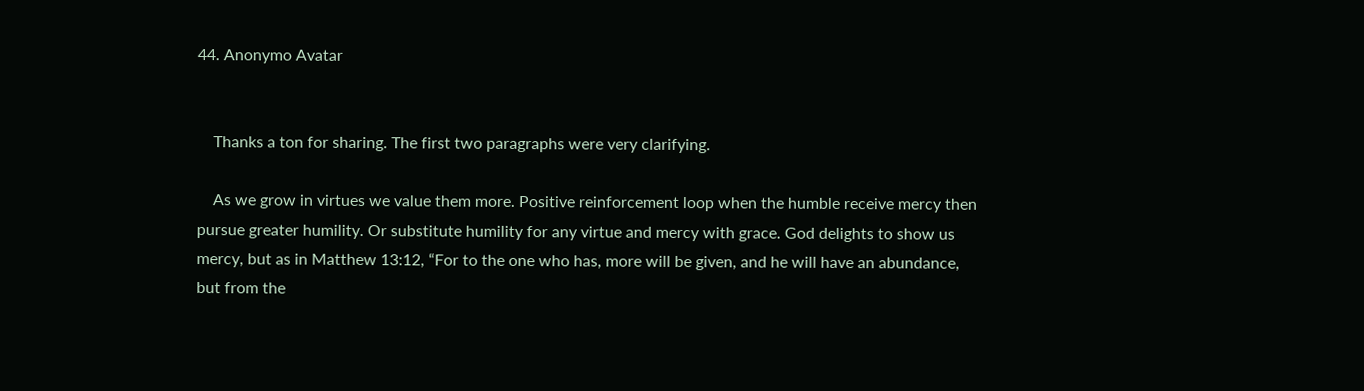44. Anonymo Avatar


    Thanks a ton for sharing. The first two paragraphs were very clarifying.

    As we grow in virtues we value them more. Positive reinforcement loop when the humble receive mercy then pursue greater humility. Or substitute humility for any virtue and mercy with grace. God delights to show us mercy, but as in Matthew 13:12, “For to the one who has, more will be given, and he will have an abundance, but from the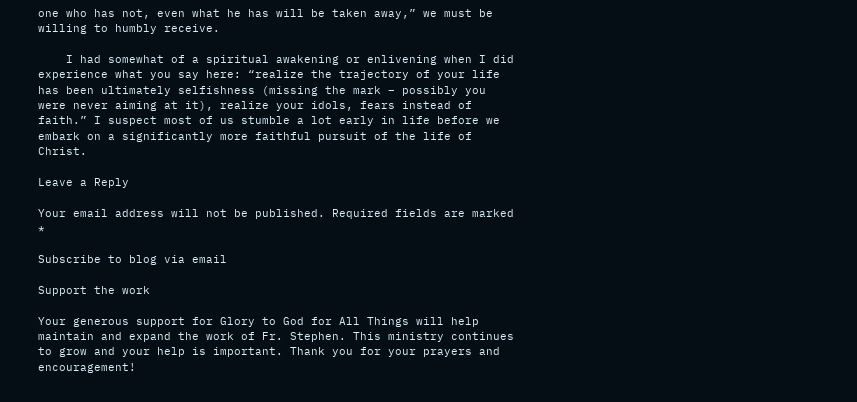one who has not, even what he has will be taken away,” we must be willing to humbly receive.

    I had somewhat of a spiritual awakening or enlivening when I did experience what you say here: “realize the trajectory of your life has been ultimately selfishness (missing the mark – possibly you were never aiming at it), realize your idols, fears instead of faith.” I suspect most of us stumble a lot early in life before we embark on a significantly more faithful pursuit of the life of Christ.

Leave a Reply

Your email address will not be published. Required fields are marked *

Subscribe to blog via email

Support the work

Your generous support for Glory to God for All Things will help maintain and expand the work of Fr. Stephen. This ministry continues to grow and your help is important. Thank you for your prayers and encouragement!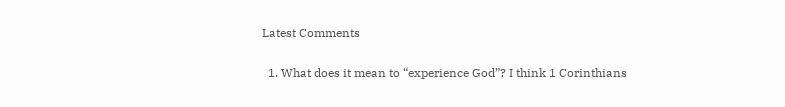Latest Comments

  1. What does it mean to “experience God”? I think 1 Corinthians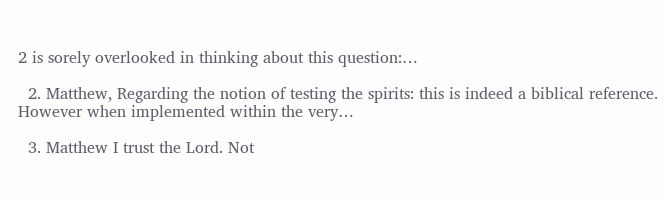2 is sorely overlooked in thinking about this question:…

  2. Matthew, Regarding the notion of testing the spirits: this is indeed a biblical reference. However when implemented within the very…

  3. Matthew I trust the Lord. Not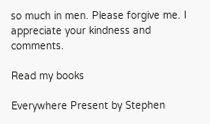so much in men. Please forgive me. I appreciate your kindness and comments.

Read my books

Everywhere Present by Stephen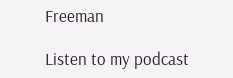Freeman

Listen to my podcast